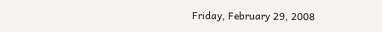Friday, February 29, 2008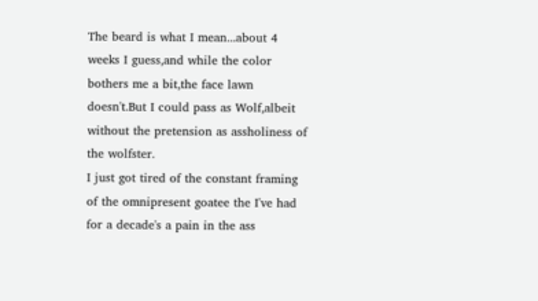The beard is what I mean...about 4 weeks I guess,and while the color bothers me a bit,the face lawn doesn't.But I could pass as Wolf,albeit without the pretension as assholiness of the wolfster.
I just got tired of the constant framing of the omnipresent goatee the I've had for a decade's a pain in the ass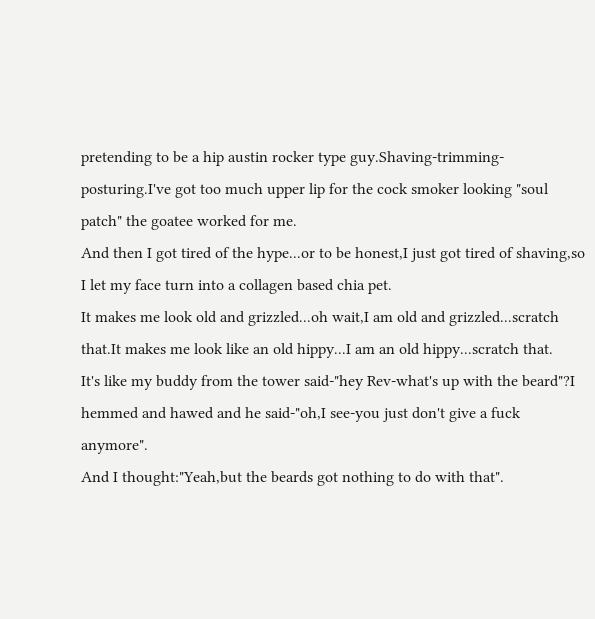pretending to be a hip austin rocker type guy.Shaving-trimming-posturing.I've got too much upper lip for the cock smoker looking "soul patch" the goatee worked for me.
And then I got tired of the hype...or to be honest,I just got tired of shaving,so I let my face turn into a collagen based chia pet.
It makes me look old and grizzled...oh wait,I am old and grizzled...scratch that.It makes me look like an old hippy...I am an old hippy...scratch that.
It's like my buddy from the tower said-"hey Rev-what's up with the beard"?I hemmed and hawed and he said-"oh,I see-you just don't give a fuck anymore".
And I thought:"Yeah,but the beards got nothing to do with that".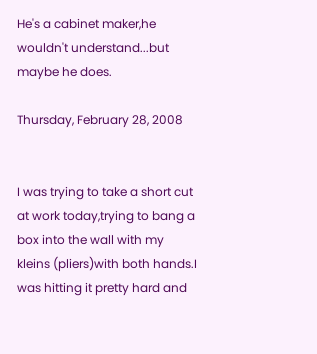He's a cabinet maker,he wouldn't understand...but maybe he does.

Thursday, February 28, 2008


I was trying to take a short cut at work today,trying to bang a box into the wall with my kleins (pliers)with both hands.I was hitting it pretty hard and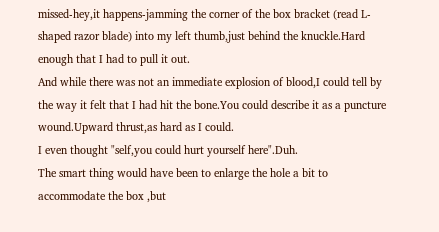missed-hey,it happens-jamming the corner of the box bracket (read L-shaped razor blade) into my left thumb,just behind the knuckle.Hard enough that I had to pull it out.
And while there was not an immediate explosion of blood,I could tell by the way it felt that I had hit the bone.You could describe it as a puncture wound.Upward thrust,as hard as I could.
I even thought "self,you could hurt yourself here".Duh.
The smart thing would have been to enlarge the hole a bit to accommodate the box ,but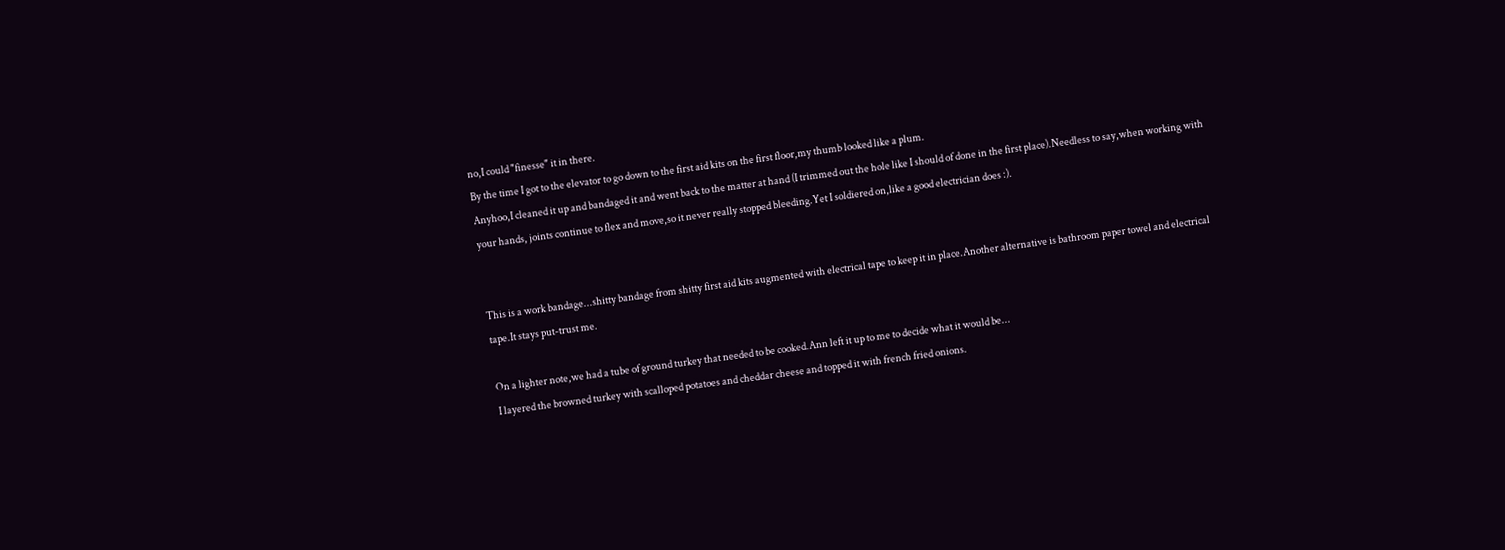no,I could "finesse" it in there.
By the time I got to the elevator to go down to the first aid kits on the first floor,my thumb looked like a plum.
Anyhoo,I cleaned it up and bandaged it and went back to the matter at hand (I trimmed out the hole like I should of done in the first place).Needless to say,when working with your hands, joints continue to flex and move,so it never really stopped bleeding.Yet I soldiered on,like a good electrician does :).


This is a work bandage...shitty bandage from shitty first aid kits augmented with electrical tape to keep it in place.Another alternative is bathroom paper towel and electrical tape.It stays put-trust me.

On a lighter note,we had a tube of ground turkey that needed to be cooked.Ann left it up to me to decide what it would be...
I layered the browned turkey with scalloped potatoes and cheddar cheese and topped it with french fried onions.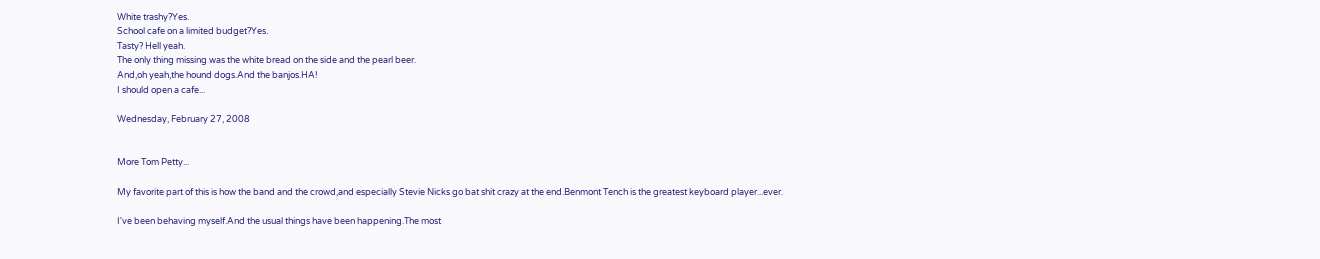White trashy?Yes.
School cafe on a limited budget?Yes.
Tasty? Hell yeah.
The only thing missing was the white bread on the side and the pearl beer.
And,oh yeah,the hound dogs.And the banjos.HA!
I should open a cafe...

Wednesday, February 27, 2008


More Tom Petty...

My favorite part of this is how the band and the crowd,and especially Stevie Nicks go bat shit crazy at the end.Benmont Tench is the greatest keyboard player...ever.

I've been behaving myself.And the usual things have been happening.The most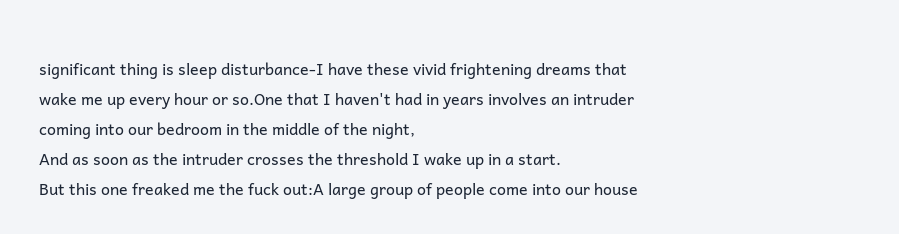significant thing is sleep disturbance-I have these vivid frightening dreams that wake me up every hour or so.One that I haven't had in years involves an intruder coming into our bedroom in the middle of the night,
And as soon as the intruder crosses the threshold I wake up in a start.
But this one freaked me the fuck out:A large group of people come into our house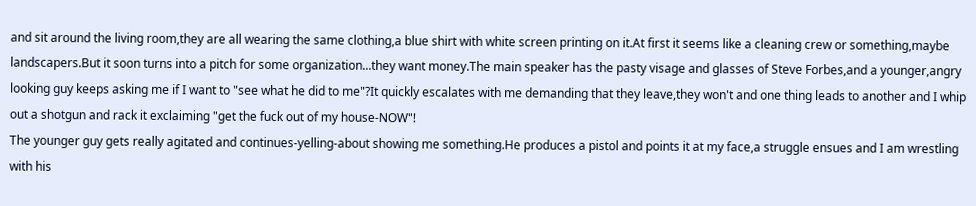and sit around the living room,they are all wearing the same clothing,a blue shirt with white screen printing on it.At first it seems like a cleaning crew or something,maybe landscapers.But it soon turns into a pitch for some organization...they want money.The main speaker has the pasty visage and glasses of Steve Forbes,and a younger,angry looking guy keeps asking me if I want to "see what he did to me"?It quickly escalates with me demanding that they leave,they won't and one thing leads to another and I whip out a shotgun and rack it exclaiming "get the fuck out of my house-NOW"!
The younger guy gets really agitated and continues-yelling-about showing me something.He produces a pistol and points it at my face,a struggle ensues and I am wrestling with his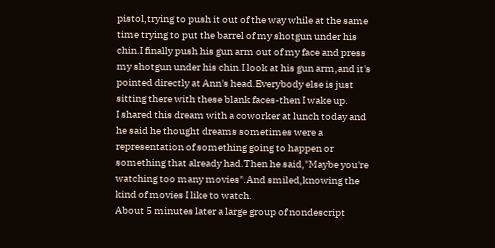pistol,trying to push it out of the way while at the same time trying to put the barrel of my shotgun under his chin.I finally push his gun arm out of my face and press my shotgun under his chin.I look at his gun arm,and it's pointed directly at Ann's head.Everybody else is just sitting there with these blank faces-then I wake up.
I shared this dream with a coworker at lunch today and he said he thought dreams sometimes were a representation of something going to happen or something that already had.Then he said,"Maybe you're watching too many movies".And smiled,knowing the kind of movies I like to watch.
About 5 minutes later a large group of nondescript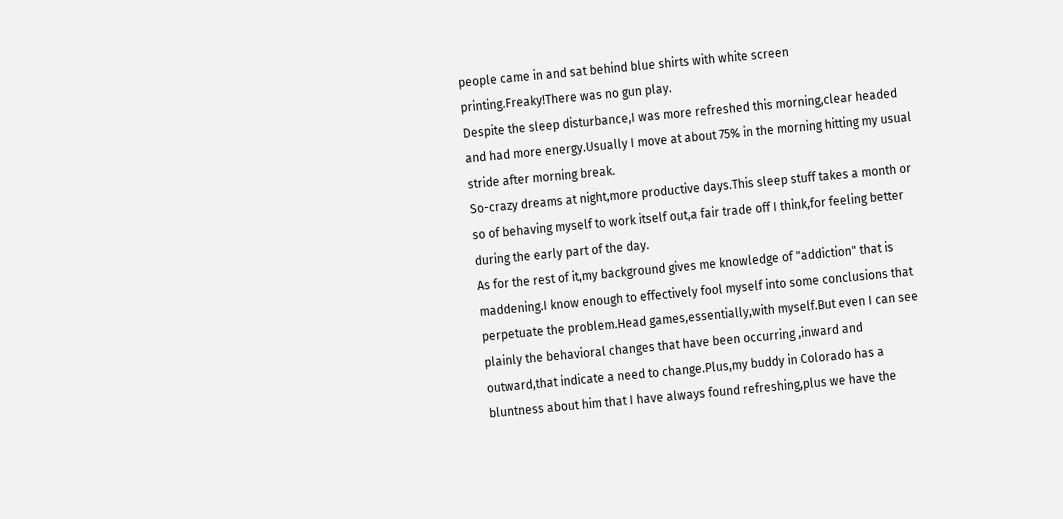people came in and sat behind blue shirts with white screen printing.Freaky!There was no gun play.
Despite the sleep disturbance,I was more refreshed this morning,clear headed and had more energy.Usually I move at about 75% in the morning hitting my usual stride after morning break.
So-crazy dreams at night,more productive days.This sleep stuff takes a month or so of behaving myself to work itself out,a fair trade off I think,for feeling better during the early part of the day.
As for the rest of it,my background gives me knowledge of "addiction" that is maddening.I know enough to effectively fool myself into some conclusions that perpetuate the problem.Head games,essentially,with myself.But even I can see plainly the behavioral changes that have been occurring ,inward and outward,that indicate a need to change.Plus,my buddy in Colorado has a bluntness about him that I have always found refreshing,plus we have the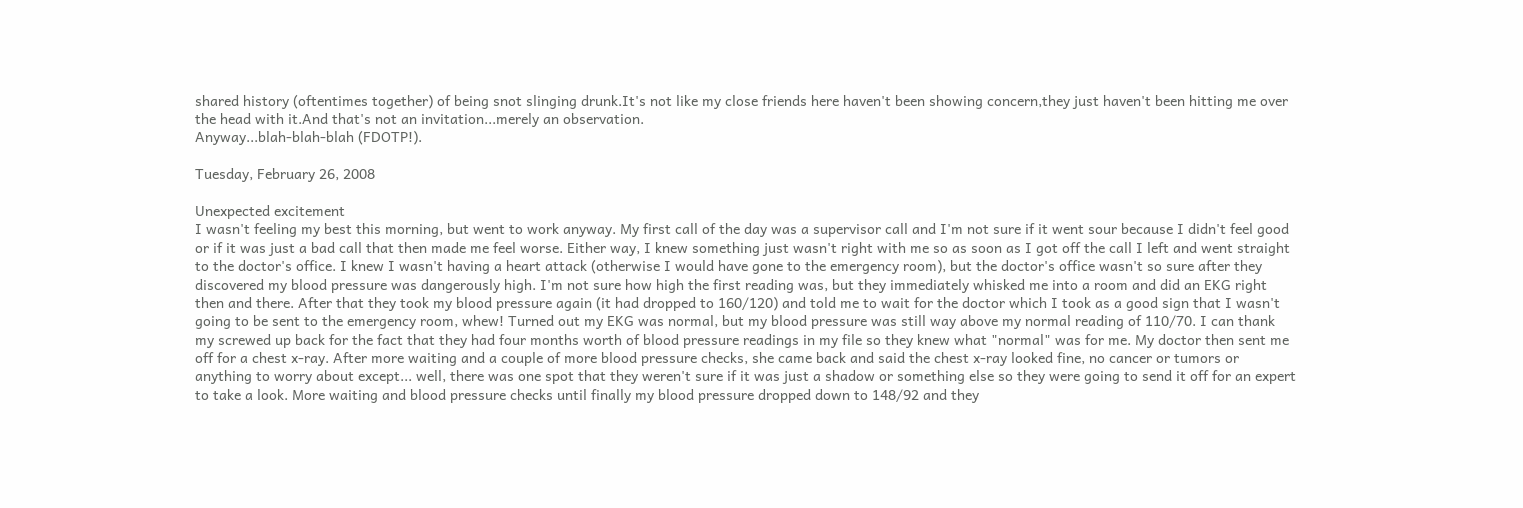shared history (oftentimes together) of being snot slinging drunk.It's not like my close friends here haven't been showing concern,they just haven't been hitting me over the head with it.And that's not an invitation...merely an observation.
Anyway...blah-blah-blah (FDOTP!).

Tuesday, February 26, 2008

Unexpected excitement
I wasn't feeling my best this morning, but went to work anyway. My first call of the day was a supervisor call and I'm not sure if it went sour because I didn't feel good or if it was just a bad call that then made me feel worse. Either way, I knew something just wasn't right with me so as soon as I got off the call I left and went straight to the doctor's office. I knew I wasn't having a heart attack (otherwise I would have gone to the emergency room), but the doctor's office wasn't so sure after they discovered my blood pressure was dangerously high. I'm not sure how high the first reading was, but they immediately whisked me into a room and did an EKG right then and there. After that they took my blood pressure again (it had dropped to 160/120) and told me to wait for the doctor which I took as a good sign that I wasn't going to be sent to the emergency room, whew! Turned out my EKG was normal, but my blood pressure was still way above my normal reading of 110/70. I can thank my screwed up back for the fact that they had four months worth of blood pressure readings in my file so they knew what "normal" was for me. My doctor then sent me off for a chest x-ray. After more waiting and a couple of more blood pressure checks, she came back and said the chest x-ray looked fine, no cancer or tumors or anything to worry about except... well, there was one spot that they weren't sure if it was just a shadow or something else so they were going to send it off for an expert to take a look. More waiting and blood pressure checks until finally my blood pressure dropped down to 148/92 and they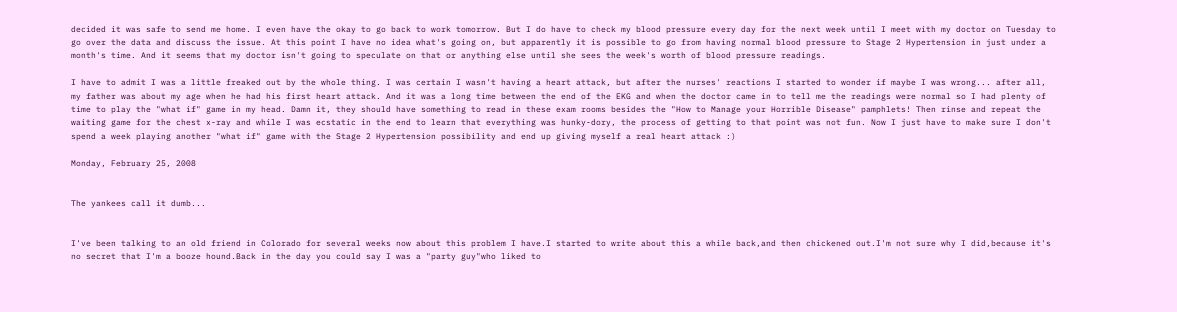decided it was safe to send me home. I even have the okay to go back to work tomorrow. But I do have to check my blood pressure every day for the next week until I meet with my doctor on Tuesday to go over the data and discuss the issue. At this point I have no idea what's going on, but apparently it is possible to go from having normal blood pressure to Stage 2 Hypertension in just under a month's time. And it seems that my doctor isn't going to speculate on that or anything else until she sees the week's worth of blood pressure readings.

I have to admit I was a little freaked out by the whole thing. I was certain I wasn't having a heart attack, but after the nurses' reactions I started to wonder if maybe I was wrong... after all, my father was about my age when he had his first heart attack. And it was a long time between the end of the EKG and when the doctor came in to tell me the readings were normal so I had plenty of time to play the "what if" game in my head. Damn it, they should have something to read in these exam rooms besides the "How to Manage your Horrible Disease" pamphlets! Then rinse and repeat the waiting game for the chest x-ray and while I was ecstatic in the end to learn that everything was hunky-dory, the process of getting to that point was not fun. Now I just have to make sure I don't spend a week playing another "what if" game with the Stage 2 Hypertension possibility and end up giving myself a real heart attack :)

Monday, February 25, 2008


The yankees call it dumb...


I've been talking to an old friend in Colorado for several weeks now about this problem I have.I started to write about this a while back,and then chickened out.I'm not sure why I did,because it's no secret that I'm a booze hound.Back in the day you could say I was a "party guy"who liked to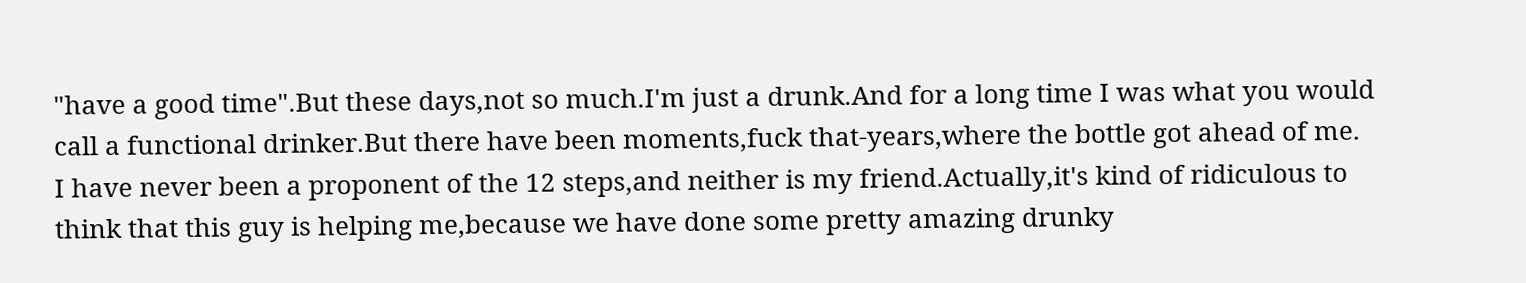"have a good time".But these days,not so much.I'm just a drunk.And for a long time I was what you would call a functional drinker.But there have been moments,fuck that-years,where the bottle got ahead of me.
I have never been a proponent of the 12 steps,and neither is my friend.Actually,it's kind of ridiculous to think that this guy is helping me,because we have done some pretty amazing drunky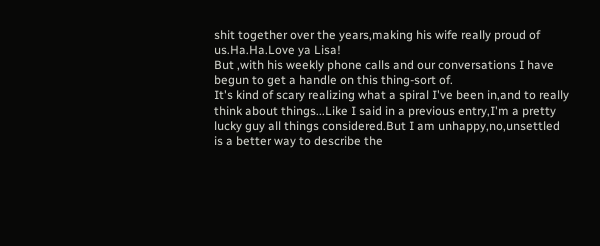shit together over the years,making his wife really proud of us.Ha.Ha.Love ya Lisa!
But ,with his weekly phone calls and our conversations I have begun to get a handle on this thing-sort of.
It's kind of scary realizing what a spiral I've been in,and to really think about things...Like I said in a previous entry,I'm a pretty lucky guy all things considered.But I am unhappy,no,unsettled is a better way to describe the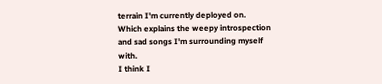terrain I'm currently deployed on.
Which explains the weepy introspection and sad songs I'm surrounding myself with.
I think I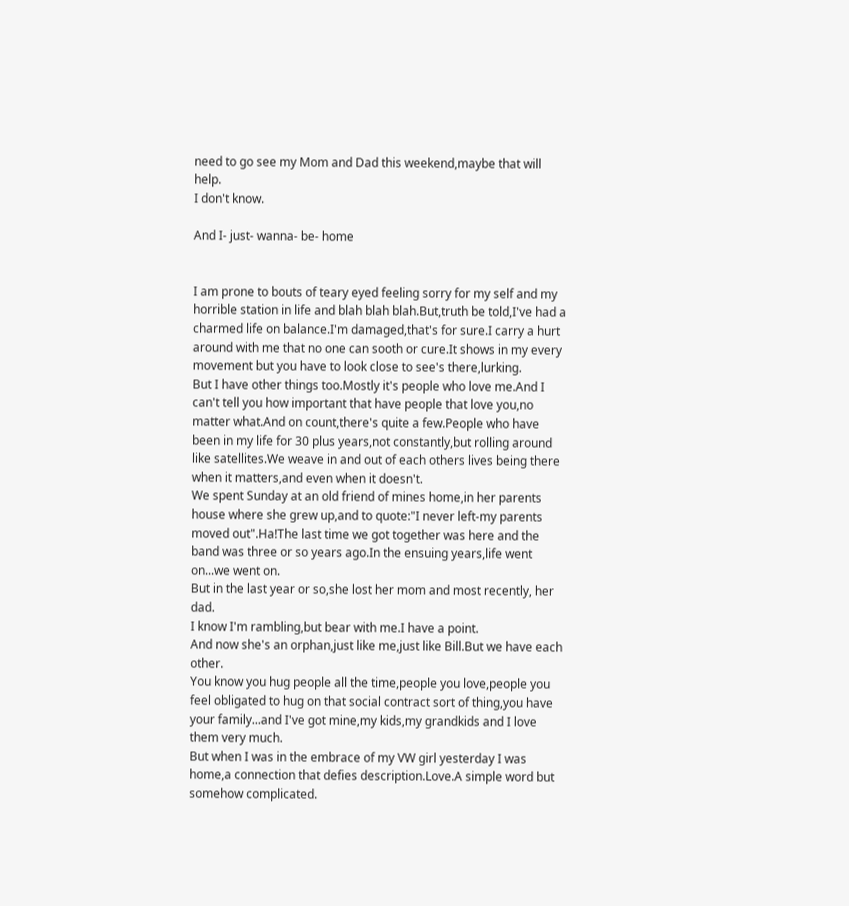need to go see my Mom and Dad this weekend,maybe that will help.
I don't know.

And I- just- wanna- be- home


I am prone to bouts of teary eyed feeling sorry for my self and my horrible station in life and blah blah blah.But,truth be told,I've had a charmed life on balance.I'm damaged,that's for sure.I carry a hurt around with me that no one can sooth or cure.It shows in my every movement but you have to look close to see's there,lurking.
But I have other things too.Mostly it's people who love me.And I can't tell you how important that have people that love you,no matter what.And on count,there's quite a few.People who have been in my life for 30 plus years,not constantly,but rolling around like satellites.We weave in and out of each others lives being there when it matters,and even when it doesn't.
We spent Sunday at an old friend of mines home,in her parents house where she grew up,and to quote:"I never left-my parents moved out".Ha!The last time we got together was here and the band was three or so years ago.In the ensuing years,life went on...we went on.
But in the last year or so,she lost her mom and most recently, her dad.
I know I'm rambling,but bear with me.I have a point.
And now she's an orphan,just like me,just like Bill.But we have each other.
You know you hug people all the time,people you love,people you feel obligated to hug on that social contract sort of thing,you have your family...and I've got mine,my kids,my grandkids and I love them very much.
But when I was in the embrace of my VW girl yesterday I was home,a connection that defies description.Love.A simple word but somehow complicated.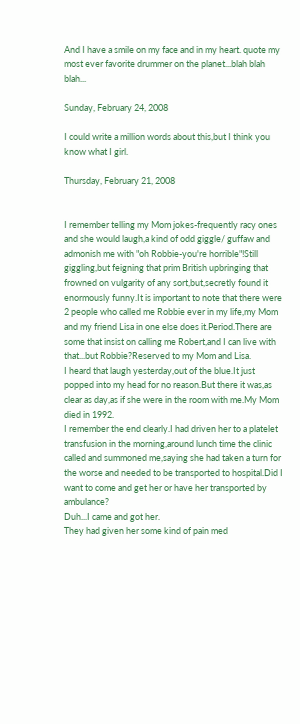And I have a smile on my face and in my heart. quote my most ever favorite drummer on the planet...blah blah blah...

Sunday, February 24, 2008

I could write a million words about this,but I think you know what I girl.

Thursday, February 21, 2008


I remember telling my Mom jokes-frequently racy ones and she would laugh,a kind of odd giggle/ guffaw and admonish me with "oh Robbie-you're horrible"!Still giggling,but feigning that prim British upbringing that frowned on vulgarity of any sort,but,secretly found it enormously funny.It is important to note that there were 2 people who called me Robbie ever in my life,my Mom and my friend Lisa in one else does it.Period.There are some that insist on calling me Robert,and I can live with that...but Robbie?Reserved to my Mom and Lisa.
I heard that laugh yesterday,out of the blue.It just popped into my head for no reason.But there it was,as clear as day,as if she were in the room with me.My Mom died in 1992.
I remember the end clearly.I had driven her to a platelet transfusion in the morning,around lunch time the clinic called and summoned me,saying she had taken a turn for the worse and needed to be transported to hospital.Did I want to come and get her or have her transported by ambulance?
Duh...I came and got her.
They had given her some kind of pain med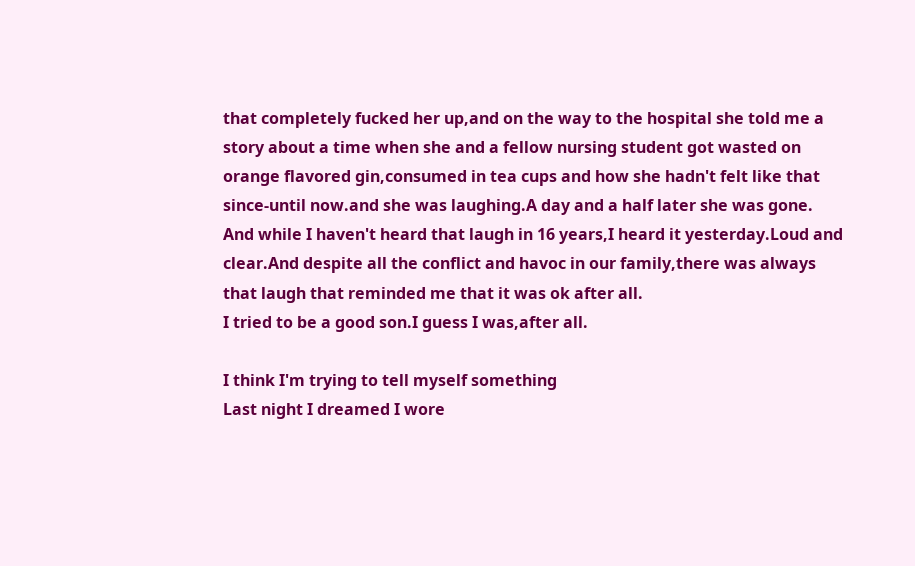that completely fucked her up,and on the way to the hospital she told me a story about a time when she and a fellow nursing student got wasted on orange flavored gin,consumed in tea cups and how she hadn't felt like that since-until now.and she was laughing.A day and a half later she was gone.
And while I haven't heard that laugh in 16 years,I heard it yesterday.Loud and clear.And despite all the conflict and havoc in our family,there was always that laugh that reminded me that it was ok after all.
I tried to be a good son.I guess I was,after all.

I think I'm trying to tell myself something
Last night I dreamed I wore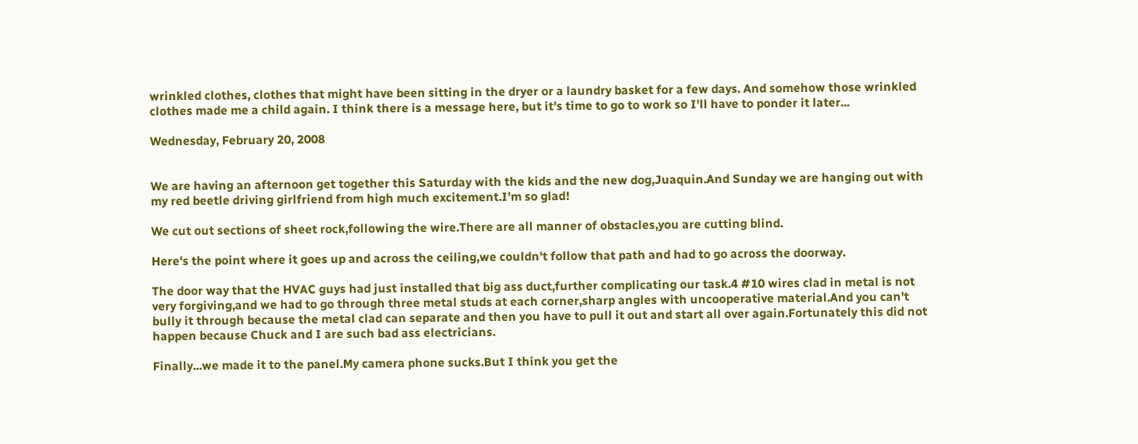wrinkled clothes, clothes that might have been sitting in the dryer or a laundry basket for a few days. And somehow those wrinkled clothes made me a child again. I think there is a message here, but it's time to go to work so I'll have to ponder it later...

Wednesday, February 20, 2008


We are having an afternoon get together this Saturday with the kids and the new dog,Juaquin.And Sunday we are hanging out with my red beetle driving girlfriend from high much excitement.I'm so glad!

We cut out sections of sheet rock,following the wire.There are all manner of obstacles,you are cutting blind.

Here's the point where it goes up and across the ceiling,we couldn't follow that path and had to go across the doorway.

The door way that the HVAC guys had just installed that big ass duct,further complicating our task.4 #10 wires clad in metal is not very forgiving,and we had to go through three metal studs at each corner,sharp angles with uncooperative material.And you can't bully it through because the metal clad can separate and then you have to pull it out and start all over again.Fortunately this did not happen because Chuck and I are such bad ass electricians.

Finally...we made it to the panel.My camera phone sucks.But I think you get the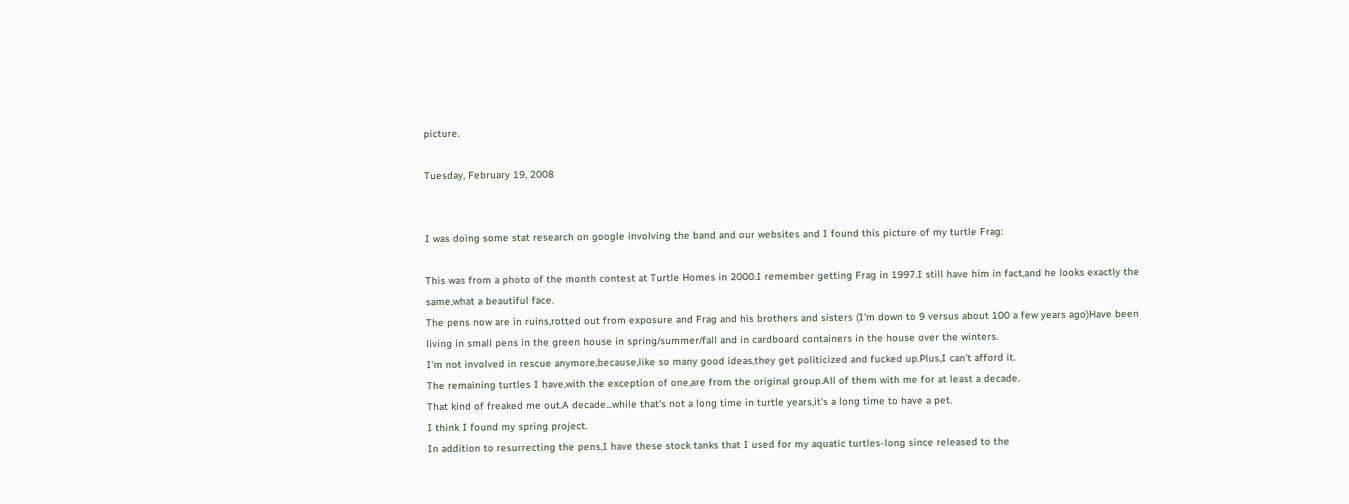picture.

Tuesday, February 19, 2008


I was doing some stat research on google involving the band and our websites and I found this picture of my turtle Frag:

This was from a photo of the month contest at Turtle Homes in 2000.I remember getting Frag in 1997.I still have him in fact,and he looks exactly the same,what a beautiful face.
The pens now are in ruins,rotted out from exposure and Frag and his brothers and sisters (I'm down to 9 versus about 100 a few years ago)Have been living in small pens in the green house in spring/summer/fall and in cardboard containers in the house over the winters.
I'm not involved in rescue anymore,because,like so many good ideas,they get politicized and fucked up.Plus,I can't afford it.
The remaining turtles I have,with the exception of one,are from the original group.All of them with me for at least a decade.
That kind of freaked me out.A decade...while that's not a long time in turtle years,it's a long time to have a pet.
I think I found my spring project.
In addition to resurrecting the pens,I have these stock tanks that I used for my aquatic turtles-long since released to the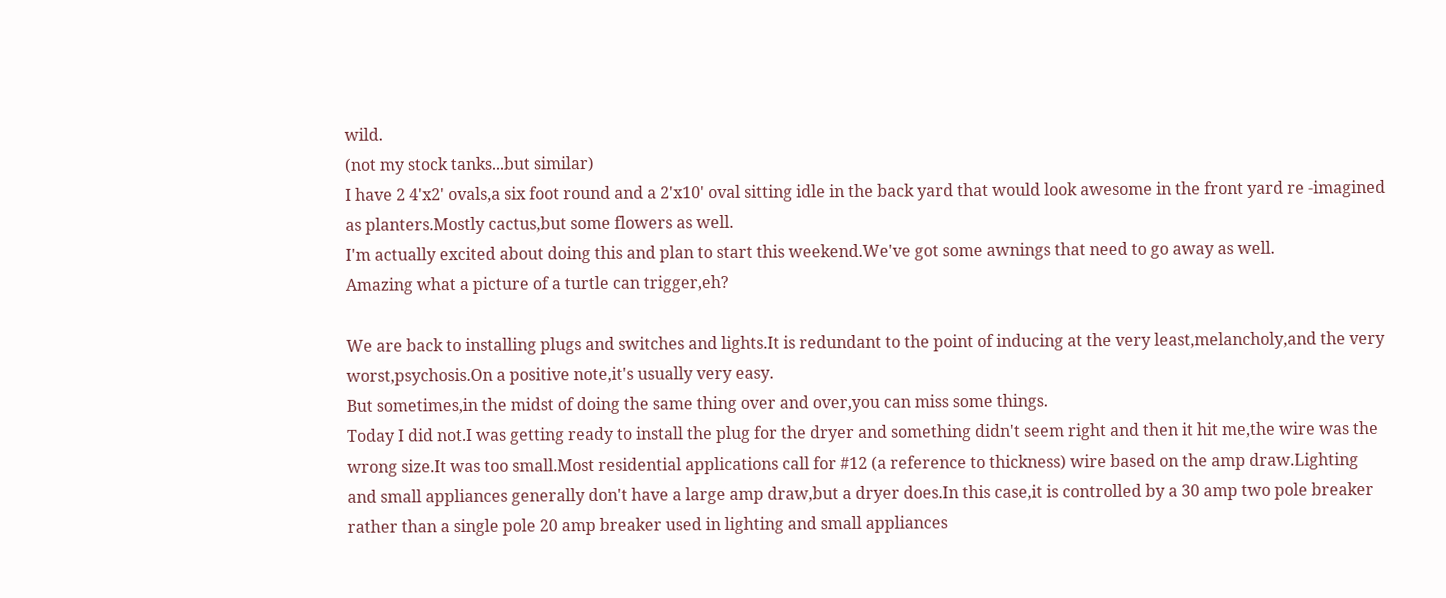wild.
(not my stock tanks...but similar)
I have 2 4'x2' ovals,a six foot round and a 2'x10' oval sitting idle in the back yard that would look awesome in the front yard re -imagined as planters.Mostly cactus,but some flowers as well.
I'm actually excited about doing this and plan to start this weekend.We've got some awnings that need to go away as well.
Amazing what a picture of a turtle can trigger,eh?

We are back to installing plugs and switches and lights.It is redundant to the point of inducing at the very least,melancholy,and the very worst,psychosis.On a positive note,it's usually very easy.
But sometimes,in the midst of doing the same thing over and over,you can miss some things.
Today I did not.I was getting ready to install the plug for the dryer and something didn't seem right and then it hit me,the wire was the wrong size.It was too small.Most residential applications call for #12 (a reference to thickness) wire based on the amp draw.Lighting and small appliances generally don't have a large amp draw,but a dryer does.In this case,it is controlled by a 30 amp two pole breaker rather than a single pole 20 amp breaker used in lighting and small appliances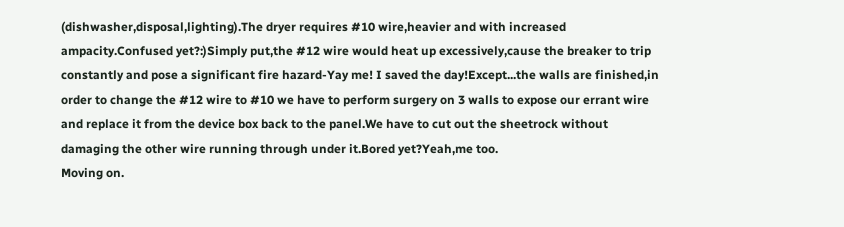(dishwasher,disposal,lighting).The dryer requires #10 wire,heavier and with increased ampacity.Confused yet?:)Simply put,the #12 wire would heat up excessively,cause the breaker to trip constantly and pose a significant fire hazard-Yay me! I saved the day!Except...the walls are finished,in order to change the #12 wire to #10 we have to perform surgery on 3 walls to expose our errant wire and replace it from the device box back to the panel.We have to cut out the sheetrock without damaging the other wire running through under it.Bored yet?Yeah,me too.
Moving on.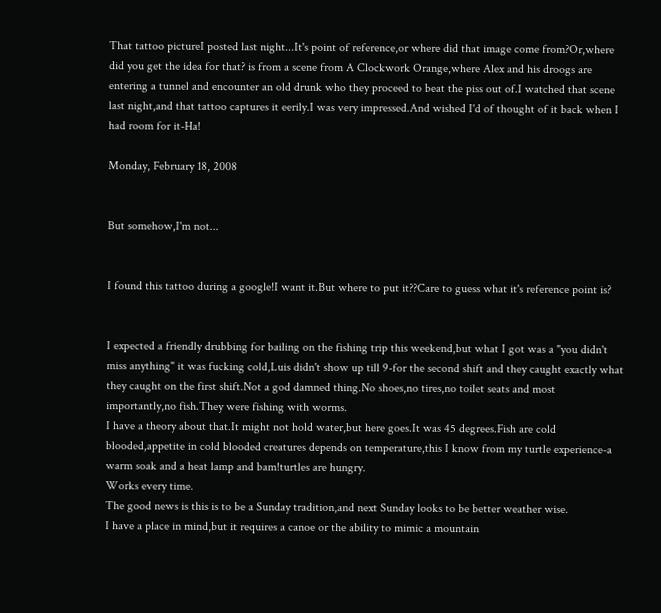That tattoo pictureI posted last night...It's point of reference,or where did that image come from?Or,where did you get the idea for that? is from a scene from A Clockwork Orange,where Alex and his droogs are entering a tunnel and encounter an old drunk who they proceed to beat the piss out of.I watched that scene last night,and that tattoo captures it eerily.I was very impressed.And wished I'd of thought of it back when I had room for it-Ha!

Monday, February 18, 2008


But somehow,I'm not...


I found this tattoo during a google!I want it.But where to put it??Care to guess what it's reference point is?


I expected a friendly drubbing for bailing on the fishing trip this weekend,but what I got was a "you didn't miss anything" it was fucking cold,Luis didn't show up till 9-for the second shift and they caught exactly what they caught on the first shift.Not a god damned thing.No shoes,no tires,no toilet seats and most importantly,no fish.They were fishing with worms.
I have a theory about that.It might not hold water,but here goes.It was 45 degrees.Fish are cold blooded,appetite in cold blooded creatures depends on temperature,this I know from my turtle experience-a warm soak and a heat lamp and bam!turtles are hungry.
Works every time.
The good news is this is to be a Sunday tradition,and next Sunday looks to be better weather wise.
I have a place in mind,but it requires a canoe or the ability to mimic a mountain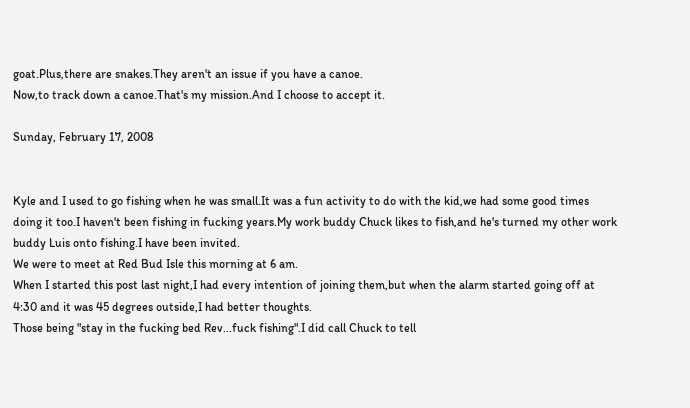goat.Plus,there are snakes.They aren't an issue if you have a canoe.
Now,to track down a canoe.That's my mission.And I choose to accept it.

Sunday, February 17, 2008


Kyle and I used to go fishing when he was small.It was a fun activity to do with the kid,we had some good times doing it too.I haven't been fishing in fucking years.My work buddy Chuck likes to fish,and he's turned my other work buddy Luis onto fishing.I have been invited.
We were to meet at Red Bud Isle this morning at 6 am.
When I started this post last night,I had every intention of joining them,but when the alarm started going off at 4:30 and it was 45 degrees outside,I had better thoughts.
Those being "stay in the fucking bed Rev...fuck fishing".I did call Chuck to tell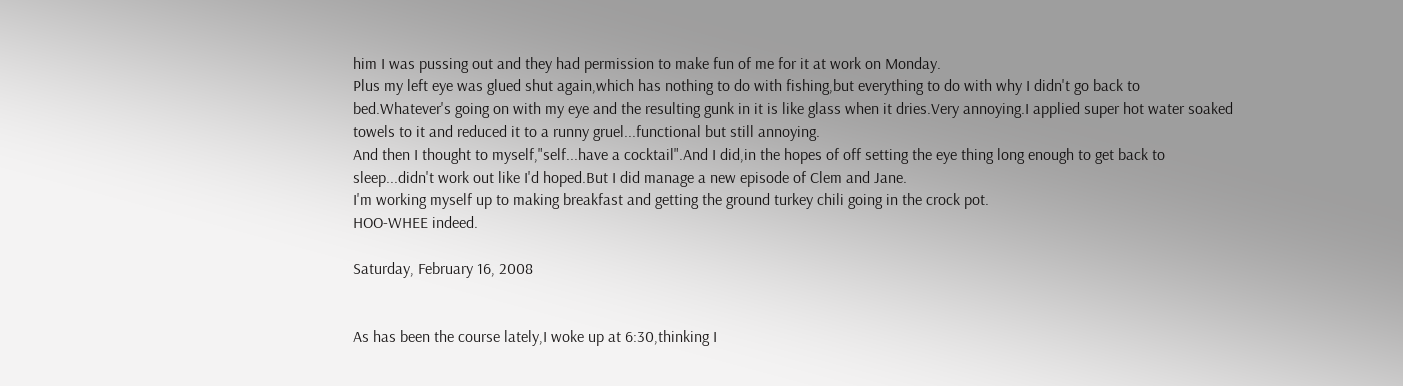him I was pussing out and they had permission to make fun of me for it at work on Monday.
Plus my left eye was glued shut again,which has nothing to do with fishing,but everything to do with why I didn't go back to bed.Whatever's going on with my eye and the resulting gunk in it is like glass when it dries.Very annoying.I applied super hot water soaked towels to it and reduced it to a runny gruel...functional but still annoying.
And then I thought to myself,"self...have a cocktail".And I did,in the hopes of off setting the eye thing long enough to get back to sleep...didn't work out like I'd hoped.But I did manage a new episode of Clem and Jane.
I'm working myself up to making breakfast and getting the ground turkey chili going in the crock pot.
HOO-WHEE indeed.

Saturday, February 16, 2008


As has been the course lately,I woke up at 6:30,thinking I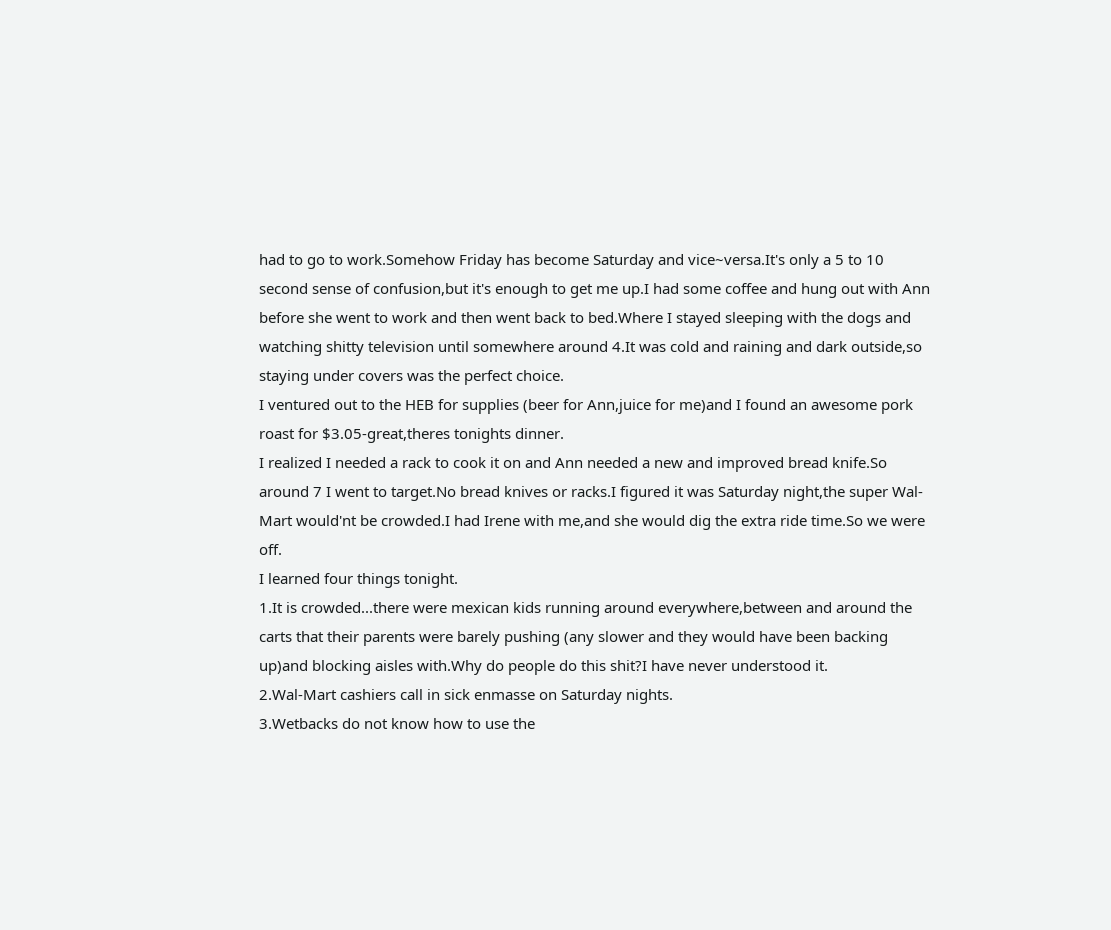had to go to work.Somehow Friday has become Saturday and vice~versa.It's only a 5 to 10 second sense of confusion,but it's enough to get me up.I had some coffee and hung out with Ann before she went to work and then went back to bed.Where I stayed sleeping with the dogs and watching shitty television until somewhere around 4.It was cold and raining and dark outside,so staying under covers was the perfect choice.
I ventured out to the HEB for supplies (beer for Ann,juice for me)and I found an awesome pork roast for $3.05-great,theres tonights dinner.
I realized I needed a rack to cook it on and Ann needed a new and improved bread knife.So around 7 I went to target.No bread knives or racks.I figured it was Saturday night,the super Wal-Mart would'nt be crowded.I had Irene with me,and she would dig the extra ride time.So we were off.
I learned four things tonight.
1.It is crowded...there were mexican kids running around everywhere,between and around the carts that their parents were barely pushing (any slower and they would have been backing up)and blocking aisles with.Why do people do this shit?I have never understood it.
2.Wal-Mart cashiers call in sick enmasse on Saturday nights.
3.Wetbacks do not know how to use the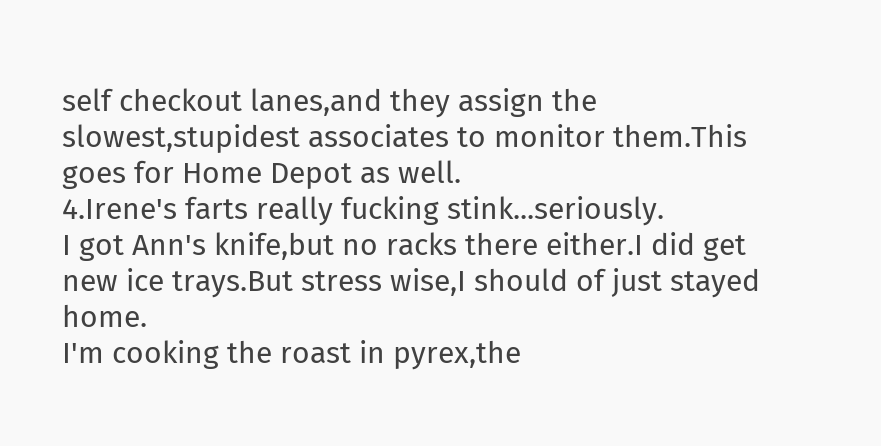self checkout lanes,and they assign the slowest,stupidest associates to monitor them.This goes for Home Depot as well.
4.Irene's farts really fucking stink...seriously.
I got Ann's knife,but no racks there either.I did get new ice trays.But stress wise,I should of just stayed home.
I'm cooking the roast in pyrex,the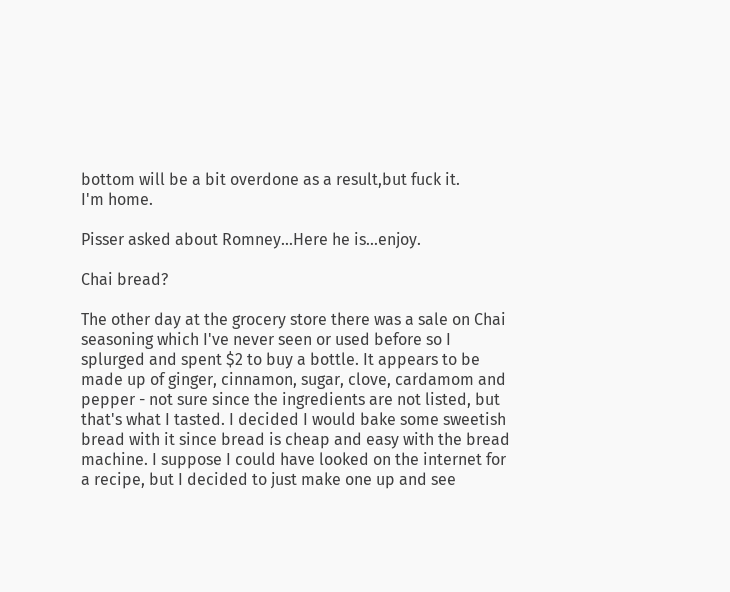bottom will be a bit overdone as a result,but fuck it.
I'm home.

Pisser asked about Romney...Here he is...enjoy.

Chai bread?

The other day at the grocery store there was a sale on Chai seasoning which I've never seen or used before so I splurged and spent $2 to buy a bottle. It appears to be made up of ginger, cinnamon, sugar, clove, cardamom and pepper - not sure since the ingredients are not listed, but that's what I tasted. I decided I would bake some sweetish bread with it since bread is cheap and easy with the bread machine. I suppose I could have looked on the internet for a recipe, but I decided to just make one up and see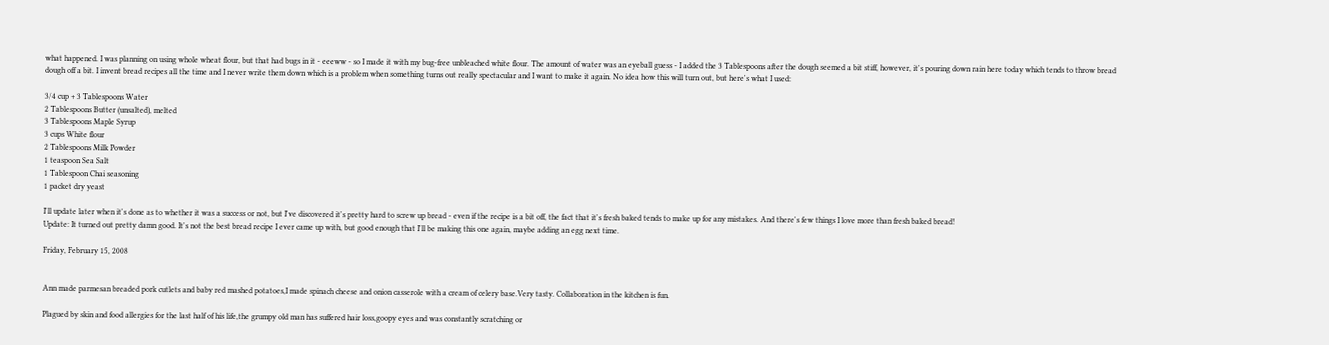what happened. I was planning on using whole wheat flour, but that had bugs in it - eeeww - so I made it with my bug-free unbleached white flour. The amount of water was an eyeball guess - I added the 3 Tablespoons after the dough seemed a bit stiff, however, it's pouring down rain here today which tends to throw bread dough off a bit. I invent bread recipes all the time and I never write them down which is a problem when something turns out really spectacular and I want to make it again. No idea how this will turn out, but here's what I used:

3/4 cup + 3 Tablespoons Water
2 Tablespoons Butter (unsalted), melted
3 Tablespoons Maple Syrup
3 cups White flour
2 Tablespoons Milk Powder
1 teaspoon Sea Salt
1 Tablespoon Chai seasoning
1 packet dry yeast

I'll update later when it's done as to whether it was a success or not, but I've discovered it's pretty hard to screw up bread - even if the recipe is a bit off, the fact that it's fresh baked tends to make up for any mistakes. And there's few things I love more than fresh baked bread!
Update: It turned out pretty damn good. It's not the best bread recipe I ever came up with, but good enough that I'll be making this one again, maybe adding an egg next time.

Friday, February 15, 2008


Ann made parmesan breaded pork cutlets and baby red mashed potatoes,I made spinach cheese and onion casserole with a cream of celery base.Very tasty. Collaboration in the kitchen is fun.

Plagued by skin and food allergies for the last half of his life,the grumpy old man has suffered hair loss,goopy eyes and was constantly scratching or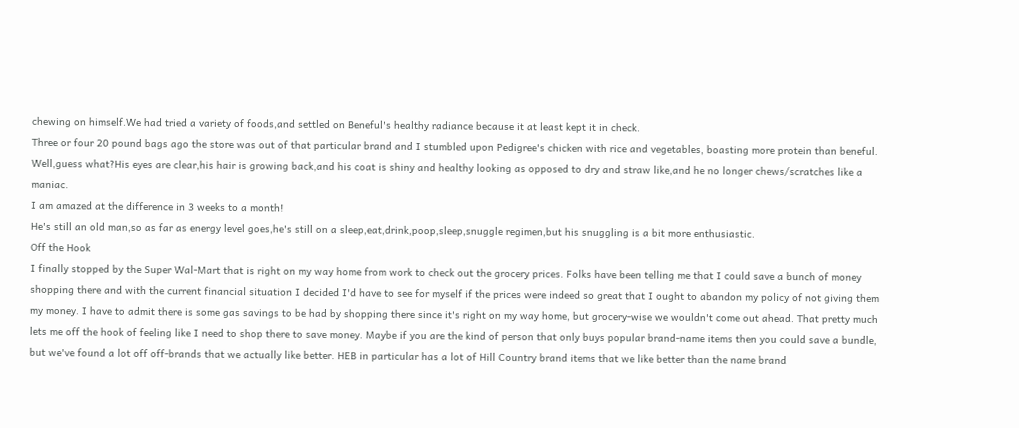chewing on himself.We had tried a variety of foods,and settled on Beneful's healthy radiance because it at least kept it in check.
Three or four 20 pound bags ago the store was out of that particular brand and I stumbled upon Pedigree's chicken with rice and vegetables, boasting more protein than beneful.
Well,guess what?His eyes are clear,his hair is growing back,and his coat is shiny and healthy looking as opposed to dry and straw like,and he no longer chews/scratches like a maniac.
I am amazed at the difference in 3 weeks to a month!
He's still an old man,so as far as energy level goes,he's still on a sleep,eat,drink,poop,sleep,snuggle regimen,but his snuggling is a bit more enthusiastic.
Off the Hook
I finally stopped by the Super Wal-Mart that is right on my way home from work to check out the grocery prices. Folks have been telling me that I could save a bunch of money shopping there and with the current financial situation I decided I'd have to see for myself if the prices were indeed so great that I ought to abandon my policy of not giving them my money. I have to admit there is some gas savings to be had by shopping there since it's right on my way home, but grocery-wise we wouldn't come out ahead. That pretty much lets me off the hook of feeling like I need to shop there to save money. Maybe if you are the kind of person that only buys popular brand-name items then you could save a bundle, but we've found a lot off off-brands that we actually like better. HEB in particular has a lot of Hill Country brand items that we like better than the name brand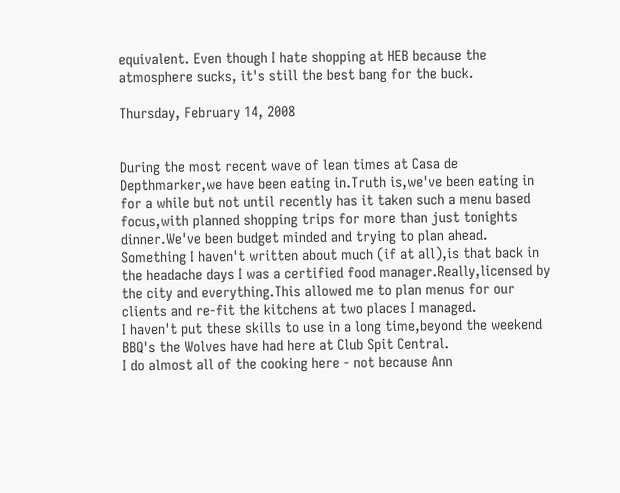equivalent. Even though I hate shopping at HEB because the atmosphere sucks, it's still the best bang for the buck.

Thursday, February 14, 2008


During the most recent wave of lean times at Casa de Depthmarker,we have been eating in.Truth is,we've been eating in for a while but not until recently has it taken such a menu based focus,with planned shopping trips for more than just tonights dinner.We've been budget minded and trying to plan ahead.
Something I haven't written about much (if at all),is that back in the headache days I was a certified food manager.Really,licensed by the city and everything.This allowed me to plan menus for our clients and re-fit the kitchens at two places I managed.
I haven't put these skills to use in a long time,beyond the weekend BBQ's the Wolves have had here at Club Spit Central.
I do almost all of the cooking here - not because Ann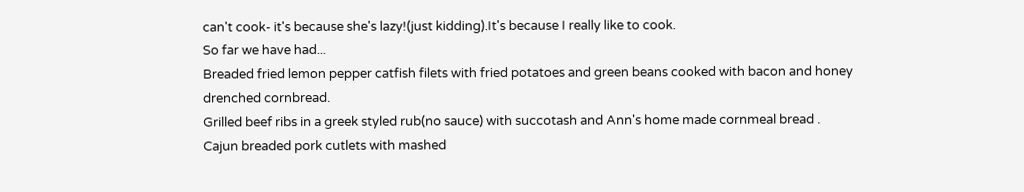can't cook- it's because she's lazy!(just kidding).It's because I really like to cook.
So far we have had...
Breaded fried lemon pepper catfish filets with fried potatoes and green beans cooked with bacon and honey drenched cornbread.
Grilled beef ribs in a greek styled rub(no sauce) with succotash and Ann's home made cornmeal bread .
Cajun breaded pork cutlets with mashed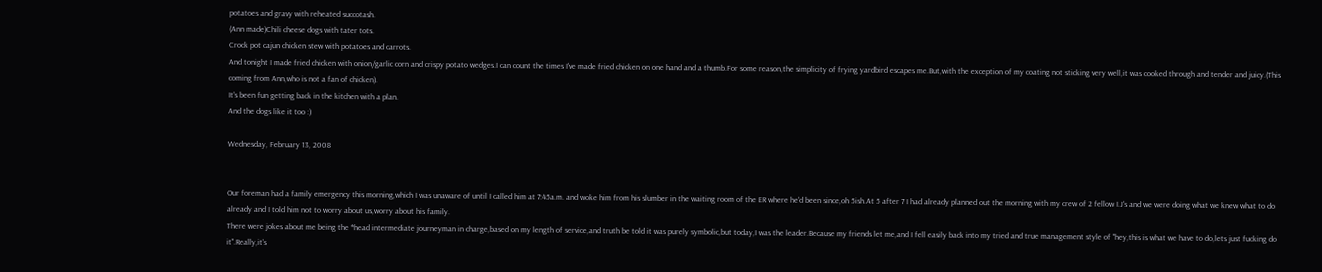potatoes and gravy with reheated succotash.
(Ann made)Chili cheese dogs with tater tots.
Crock pot cajun chicken stew with potatoes and carrots.
And tonight I made fried chicken with onion/garlic corn and crispy potato wedges.I can count the times I've made fried chicken on one hand and a thumb.For some reason,the simplicity of frying yardbird escapes me.But,with the exception of my coating not sticking very well,it was cooked through and tender and juicy.(This coming from Ann,who is not a fan of chicken).
It's been fun getting back in the kitchen with a plan.
And the dogs like it too :)

Wednesday, February 13, 2008


Our foreman had a family emergency this morning,which I was unaware of until I called him at 7:45a.m. and woke him from his slumber in the waiting room of the ER where he'd been since,oh 5ish.At 5 after 7 I had already planned out the morning with my crew of 2 fellow I.J's and we were doing what we knew what to do already and I told him not to worry about us,worry about his family.
There were jokes about me being the *head intermediate journeyman in charge,based on my length of service,and truth be told it was purely symbolic,but today,I was the leader.Because my friends let me,and I fell easily back into my tried and true management style of "hey,this is what we have to do,lets just fucking do it".Really,it's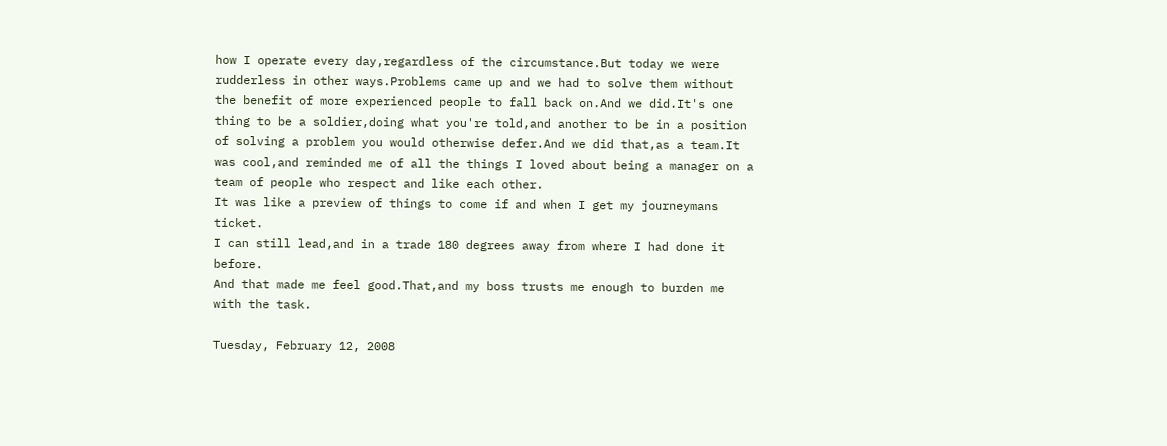how I operate every day,regardless of the circumstance.But today we were rudderless in other ways.Problems came up and we had to solve them without the benefit of more experienced people to fall back on.And we did.It's one thing to be a soldier,doing what you're told,and another to be in a position of solving a problem you would otherwise defer.And we did that,as a team.It was cool,and reminded me of all the things I loved about being a manager on a team of people who respect and like each other.
It was like a preview of things to come if and when I get my journeymans ticket.
I can still lead,and in a trade 180 degrees away from where I had done it before.
And that made me feel good.That,and my boss trusts me enough to burden me with the task.

Tuesday, February 12, 2008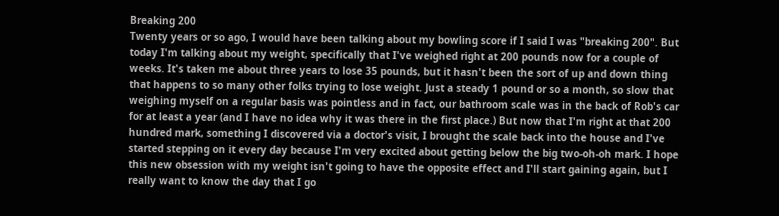Breaking 200
Twenty years or so ago, I would have been talking about my bowling score if I said I was "breaking 200". But today I'm talking about my weight, specifically that I've weighed right at 200 pounds now for a couple of weeks. It's taken me about three years to lose 35 pounds, but it hasn't been the sort of up and down thing that happens to so many other folks trying to lose weight. Just a steady 1 pound or so a month, so slow that weighing myself on a regular basis was pointless and in fact, our bathroom scale was in the back of Rob's car for at least a year (and I have no idea why it was there in the first place.) But now that I'm right at that 200 hundred mark, something I discovered via a doctor's visit, I brought the scale back into the house and I've started stepping on it every day because I'm very excited about getting below the big two-oh-oh mark. I hope this new obsession with my weight isn't going to have the opposite effect and I'll start gaining again, but I really want to know the day that I go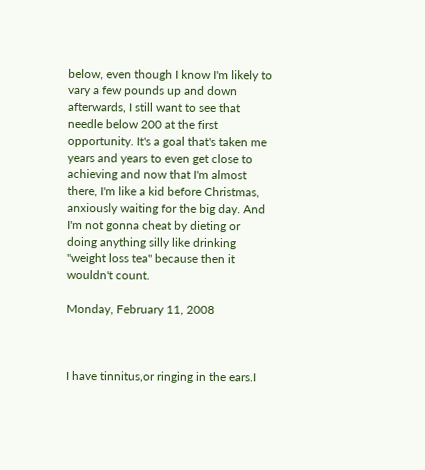below, even though I know I'm likely to vary a few pounds up and down afterwards, I still want to see that needle below 200 at the first opportunity. It's a goal that's taken me years and years to even get close to achieving and now that I'm almost there, I'm like a kid before Christmas, anxiously waiting for the big day. And I'm not gonna cheat by dieting or doing anything silly like drinking "weight loss tea" because then it wouldn't count.

Monday, February 11, 2008



I have tinnitus,or ringing in the ears.I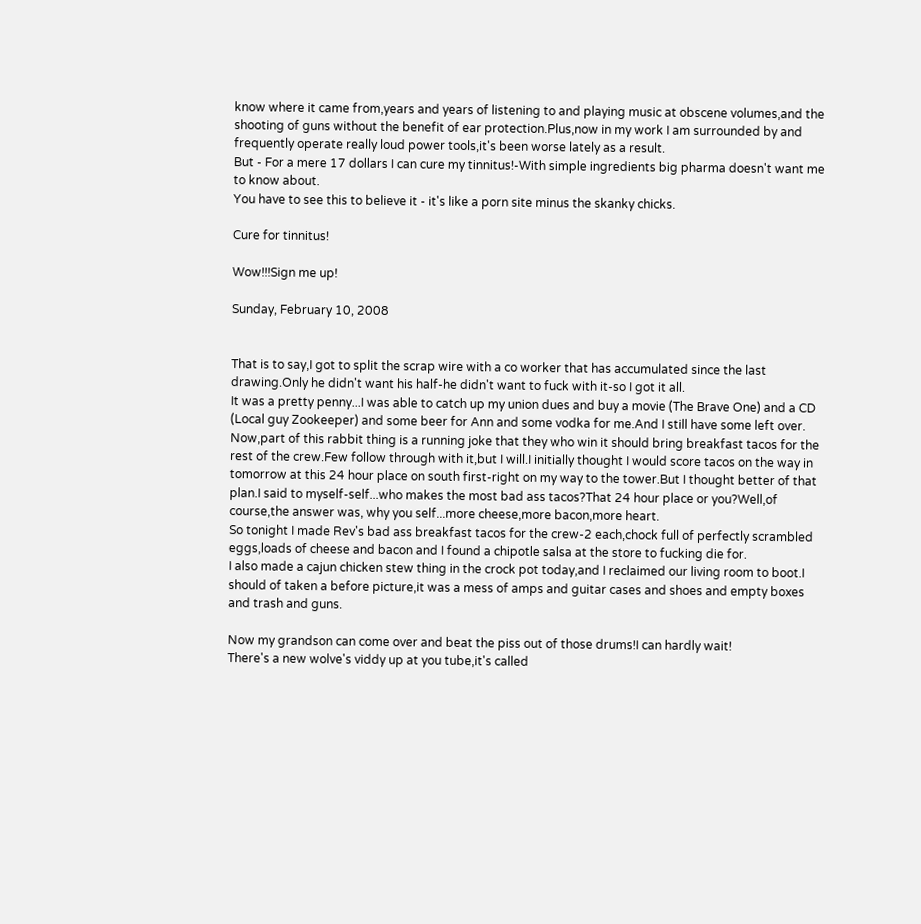know where it came from,years and years of listening to and playing music at obscene volumes,and the shooting of guns without the benefit of ear protection.Plus,now in my work I am surrounded by and frequently operate really loud power tools,it's been worse lately as a result.
But - For a mere 17 dollars I can cure my tinnitus!-With simple ingredients big pharma doesn't want me to know about.
You have to see this to believe it - it's like a porn site minus the skanky chicks.

Cure for tinnitus!

Wow!!!Sign me up!

Sunday, February 10, 2008


That is to say,I got to split the scrap wire with a co worker that has accumulated since the last drawing.Only he didn't want his half-he didn't want to fuck with it-so I got it all.
It was a pretty penny...I was able to catch up my union dues and buy a movie (The Brave One) and a CD (Local guy Zookeeper) and some beer for Ann and some vodka for me.And I still have some left over.
Now,part of this rabbit thing is a running joke that they who win it should bring breakfast tacos for the rest of the crew.Few follow through with it,but I will.I initially thought I would score tacos on the way in tomorrow at this 24 hour place on south first-right on my way to the tower.But I thought better of that plan.I said to myself-self...who makes the most bad ass tacos?That 24 hour place or you?Well,of course,the answer was, why you self...more cheese,more bacon,more heart.
So tonight I made Rev's bad ass breakfast tacos for the crew-2 each,chock full of perfectly scrambled eggs,loads of cheese and bacon and I found a chipotle salsa at the store to fucking die for.
I also made a cajun chicken stew thing in the crock pot today,and I reclaimed our living room to boot.I should of taken a before picture,it was a mess of amps and guitar cases and shoes and empty boxes and trash and guns.

Now my grandson can come over and beat the piss out of those drums!I can hardly wait!
There's a new wolve's viddy up at you tube,it's called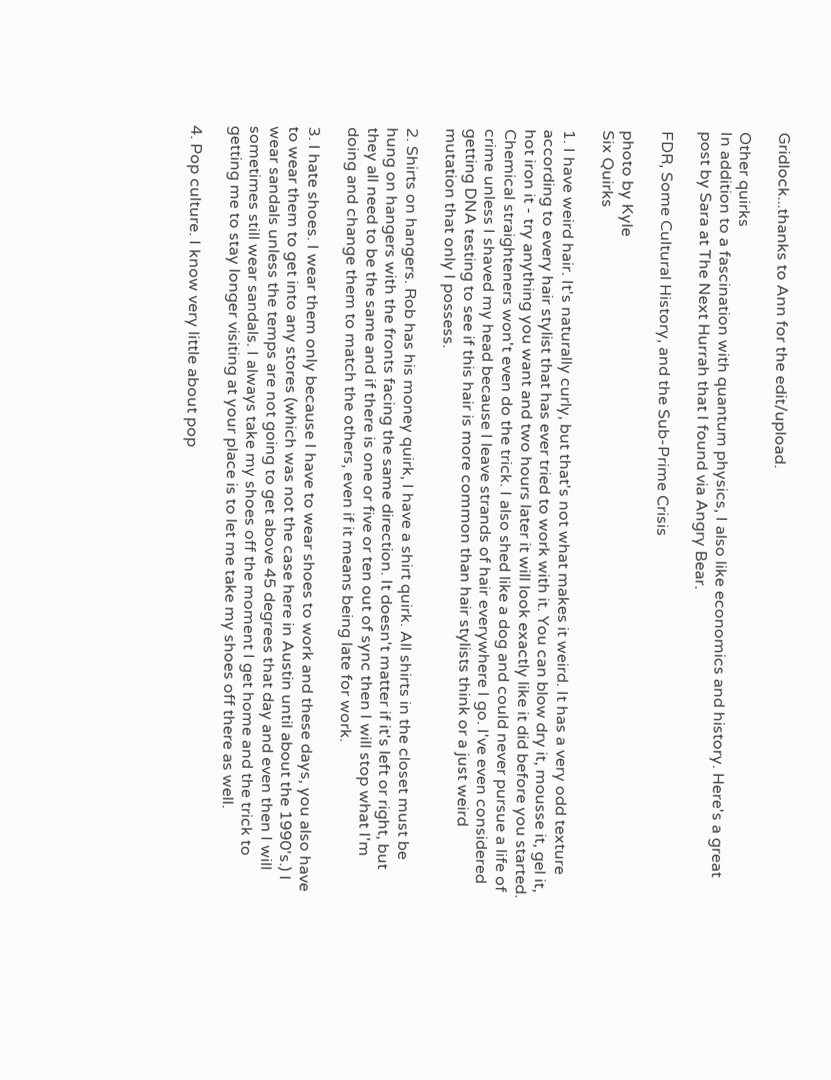Gridlock...thanks to Ann for the edit/upload.

Other quirks
In addition to a fascination with quantum physics, I also like economics and history. Here's a great post by Sara at The Next Hurrah that I found via Angry Bear.

FDR, Some Cultural History, and the Sub-Prime Crisis

photo by Kyle
Six Quirks

1. I have weird hair. It's naturally curly, but that's not what makes it weird. It has a very odd texture according to every hair stylist that has ever tried to work with it. You can blow dry it, mousse it, gel it, hot iron it - try anything you want and two hours later it will look exactly like it did before you started. Chemical straighteners won't even do the trick. I also shed like a dog and could never pursue a life of crime unless I shaved my head because I leave strands of hair everywhere I go. I've even considered getting DNA testing to see if this hair is more common than hair stylists think or a just weird mutation that only I possess.

2. Shirts on hangers. Rob has his money quirk, I have a shirt quirk. All shirts in the closet must be hung on hangers with the fronts facing the same direction. It doesn't matter if it's left or right, but they all need to be the same and if there is one or five or ten out of sync then I will stop what I'm doing and change them to match the others, even if it means being late for work.

3. I hate shoes. I wear them only because I have to wear shoes to work and these days, you also have to wear them to get into any stores (which was not the case here in Austin until about the 1990's.) I wear sandals unless the temps are not going to get above 45 degrees that day and even then I will sometimes still wear sandals. I always take my shoes off the moment I get home and the trick to getting me to stay longer visiting at your place is to let me take my shoes off there as well.

4. Pop culture. I know very little about pop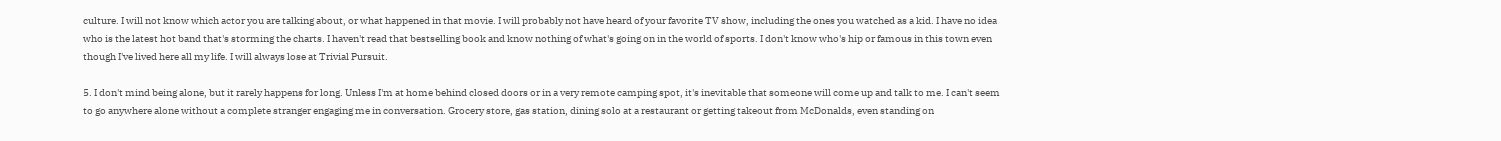culture. I will not know which actor you are talking about, or what happened in that movie. I will probably not have heard of your favorite TV show, including the ones you watched as a kid. I have no idea who is the latest hot band that's storming the charts. I haven't read that bestselling book and know nothing of what's going on in the world of sports. I don't know who's hip or famous in this town even though I've lived here all my life. I will always lose at Trivial Pursuit.

5. I don't mind being alone, but it rarely happens for long. Unless I'm at home behind closed doors or in a very remote camping spot, it's inevitable that someone will come up and talk to me. I can't seem to go anywhere alone without a complete stranger engaging me in conversation. Grocery store, gas station, dining solo at a restaurant or getting takeout from McDonalds, even standing on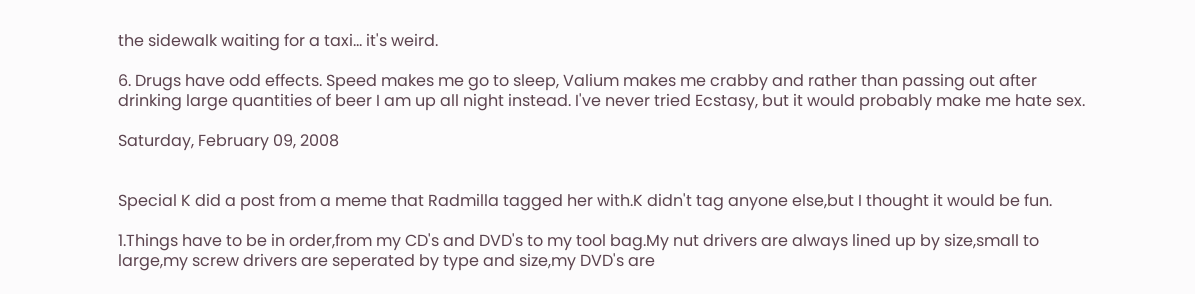the sidewalk waiting for a taxi... it's weird.

6. Drugs have odd effects. Speed makes me go to sleep, Valium makes me crabby and rather than passing out after drinking large quantities of beer I am up all night instead. I've never tried Ecstasy, but it would probably make me hate sex.

Saturday, February 09, 2008


Special K did a post from a meme that Radmilla tagged her with.K didn't tag anyone else,but I thought it would be fun.

1.Things have to be in order,from my CD's and DVD's to my tool bag.My nut drivers are always lined up by size,small to large,my screw drivers are seperated by type and size,my DVD's are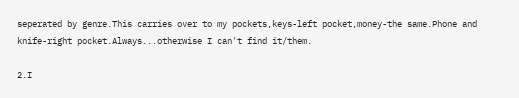seperated by genre.This carries over to my pockets,keys-left pocket,money-the same.Phone and knife-right pocket.Always...otherwise I can't find it/them.

2.I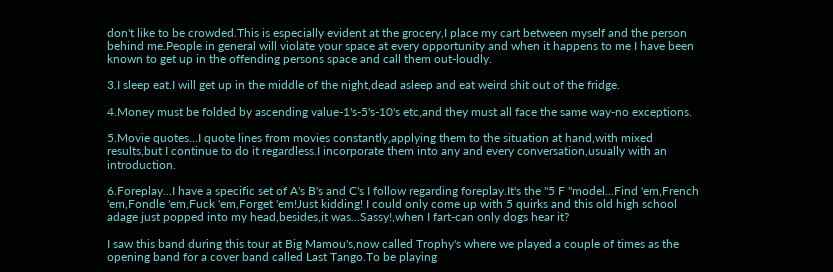don't like to be crowded.This is especially evident at the grocery,I place my cart between myself and the person behind me.People in general will violate your space at every opportunity and when it happens to me I have been known to get up in the offending persons space and call them out-loudly.

3.I sleep eat.I will get up in the middle of the night,dead asleep and eat weird shit out of the fridge.

4.Money must be folded by ascending value-1's-5's-10's etc,and they must all face the same way-no exceptions.

5.Movie quotes...I quote lines from movies constantly,applying them to the situation at hand,with mixed results,but I continue to do it regardless.I incorporate them into any and every conversation,usually with an introduction.

6.Foreplay...I have a specific set of A's B's and C's I follow regarding foreplay.It's the "5 F "model...Find 'em,French 'em,Fondle 'em,Fuck 'em,Forget 'em!Just kidding! I could only come up with 5 quirks and this old high school adage just popped into my head,besides,it was...Sassy!,when I fart-can only dogs hear it?

I saw this band during this tour at Big Mamou's,now called Trophy's where we played a couple of times as the opening band for a cover band called Last Tango.To be playing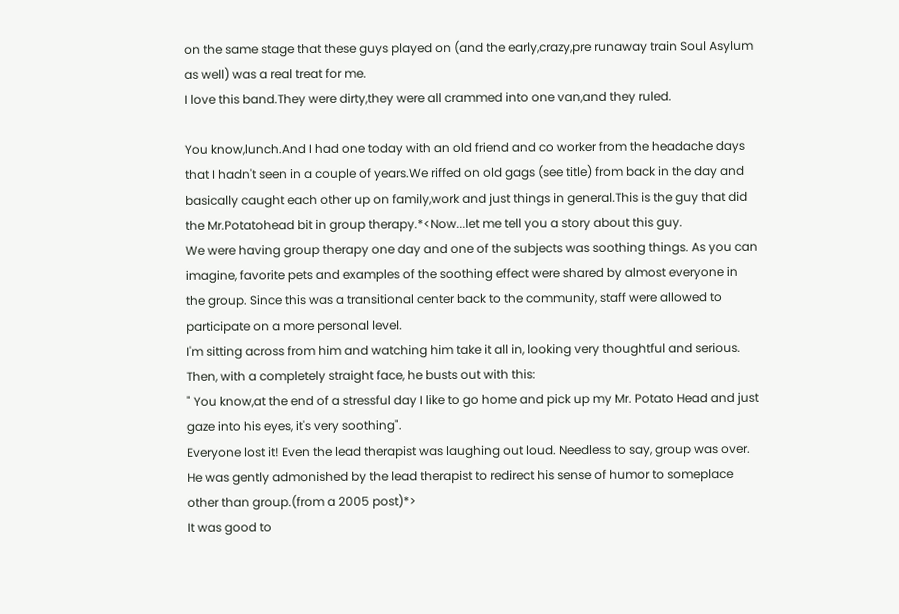on the same stage that these guys played on (and the early,crazy,pre runaway train Soul Asylum as well) was a real treat for me.
I love this band.They were dirty,they were all crammed into one van,and they ruled.

You know,lunch.And I had one today with an old friend and co worker from the headache days that I hadn't seen in a couple of years.We riffed on old gags (see title) from back in the day and basically caught each other up on family,work and just things in general.This is the guy that did the Mr.Potatohead bit in group therapy.*<Now...let me tell you a story about this guy.
We were having group therapy one day and one of the subjects was soothing things. As you can imagine, favorite pets and examples of the soothing effect were shared by almost everyone in the group. Since this was a transitional center back to the community, staff were allowed to participate on a more personal level.
I'm sitting across from him and watching him take it all in, looking very thoughtful and serious.
Then, with a completely straight face, he busts out with this:
" You know,at the end of a stressful day I like to go home and pick up my Mr. Potato Head and just gaze into his eyes, it's very soothing".
Everyone lost it! Even the lead therapist was laughing out loud. Needless to say, group was over. He was gently admonished by the lead therapist to redirect his sense of humor to someplace other than group.(from a 2005 post)*>
It was good to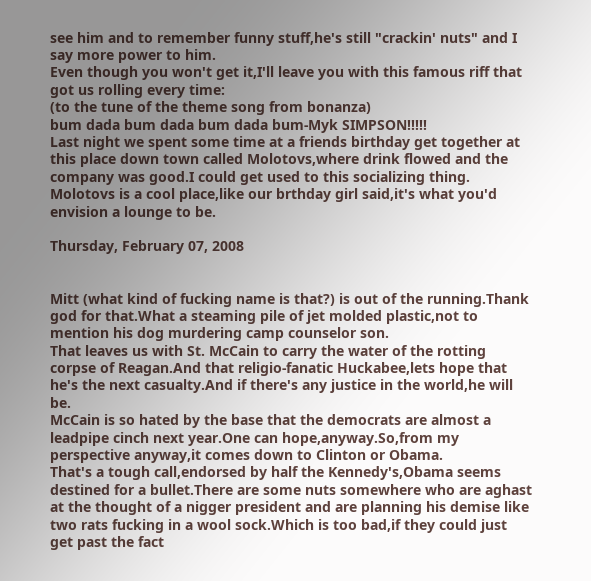see him and to remember funny stuff,he's still "crackin' nuts" and I say more power to him.
Even though you won't get it,I'll leave you with this famous riff that got us rolling every time:
(to the tune of the theme song from bonanza)
bum dada bum dada bum dada bum-Myk SIMPSON!!!!!
Last night we spent some time at a friends birthday get together at this place down town called Molotovs,where drink flowed and the company was good.I could get used to this socializing thing.
Molotovs is a cool place,like our brthday girl said,it's what you'd envision a lounge to be.

Thursday, February 07, 2008


Mitt (what kind of fucking name is that?) is out of the running.Thank god for that.What a steaming pile of jet molded plastic,not to mention his dog murdering camp counselor son.
That leaves us with St. McCain to carry the water of the rotting corpse of Reagan.And that religio-fanatic Huckabee,lets hope that he's the next casualty.And if there's any justice in the world,he will be.
McCain is so hated by the base that the democrats are almost a leadpipe cinch next year.One can hope,anyway.So,from my perspective anyway,it comes down to Clinton or Obama.
That's a tough call,endorsed by half the Kennedy's,Obama seems destined for a bullet.There are some nuts somewhere who are aghast at the thought of a nigger president and are planning his demise like two rats fucking in a wool sock.Which is too bad,if they could just get past the fact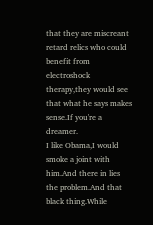that they are miscreant retard relics who could benefit from electroshock therapy,they would see that what he says makes sense.If you're a dreamer.
I like Obama,I would smoke a joint with him.And there in lies the problem.And that black thing.While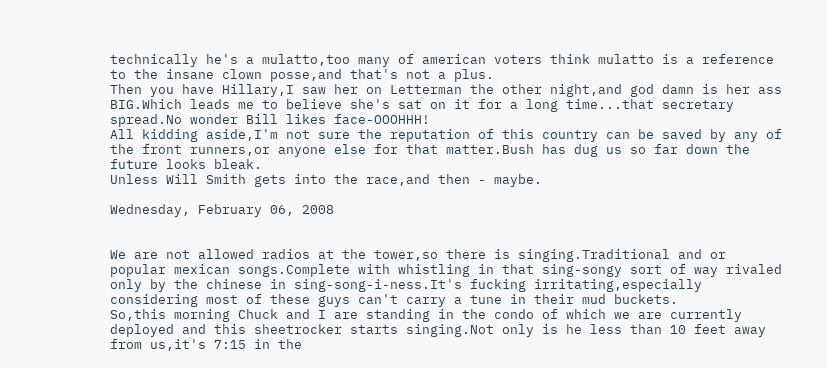technically he's a mulatto,too many of american voters think mulatto is a reference to the insane clown posse,and that's not a plus.
Then you have Hillary,I saw her on Letterman the other night,and god damn is her ass BIG.Which leads me to believe she's sat on it for a long time...that secretary spread.No wonder Bill likes face-OOOHHH!
All kidding aside,I'm not sure the reputation of this country can be saved by any of the front runners,or anyone else for that matter.Bush has dug us so far down the future looks bleak.
Unless Will Smith gets into the race,and then - maybe.

Wednesday, February 06, 2008


We are not allowed radios at the tower,so there is singing.Traditional and or popular mexican songs.Complete with whistling in that sing-songy sort of way rivaled only by the chinese in sing-song-i-ness.It's fucking irritating,especially considering most of these guys can't carry a tune in their mud buckets.
So,this morning Chuck and I are standing in the condo of which we are currently deployed and this sheetrocker starts singing.Not only is he less than 10 feet away from us,it's 7:15 in the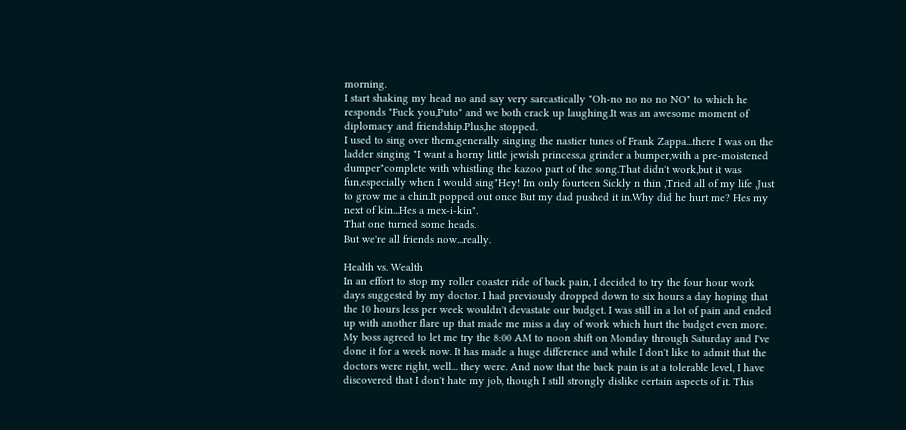morning.
I start shaking my head no and say very sarcastically "Oh-no no no no NO" to which he responds "Fuck you,Puto" and we both crack up laughing.It was an awesome moment of diplomacy and friendship.Plus,he stopped.
I used to sing over them,generally singing the nastier tunes of Frank Zappa...there I was on the ladder singing "I want a horny little jewish princess,a grinder a bumper,with a pre-moistened dumper"complete with whistling the kazoo part of the song.That didn't work,but it was fun,especially when I would sing"Hey! Im only fourteen Sickly n thin ,Tried all of my life ,Just to grow me a chin.It popped out once But my dad pushed it in.Why did he hurt me? Hes my next of kin...Hes a mex-i-kin".
That one turned some heads.
But we're all friends now...really.

Health vs. Wealth
In an effort to stop my roller coaster ride of back pain, I decided to try the four hour work days suggested by my doctor. I had previously dropped down to six hours a day hoping that the 10 hours less per week wouldn't devastate our budget. I was still in a lot of pain and ended up with another flare up that made me miss a day of work which hurt the budget even more. My boss agreed to let me try the 8:00 AM to noon shift on Monday through Saturday and I've done it for a week now. It has made a huge difference and while I don't like to admit that the doctors were right, well... they were. And now that the back pain is at a tolerable level, I have discovered that I don't hate my job, though I still strongly dislike certain aspects of it. This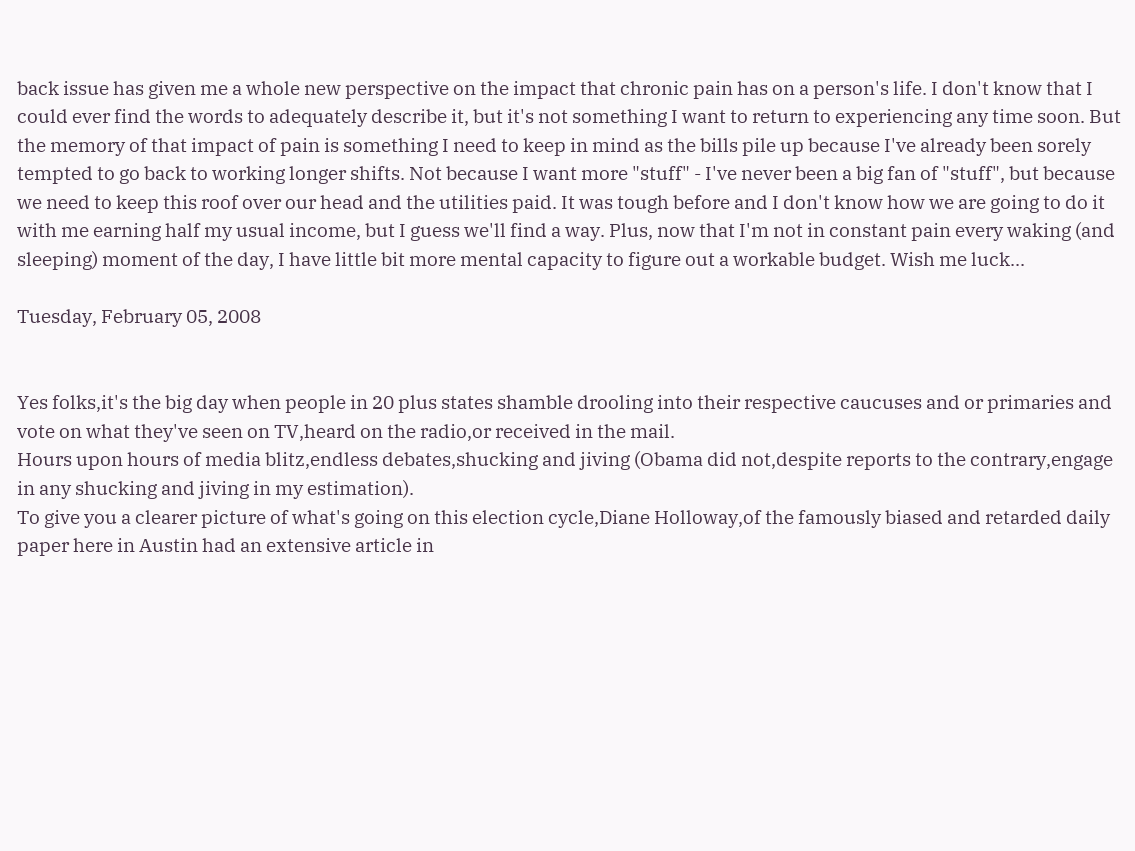back issue has given me a whole new perspective on the impact that chronic pain has on a person's life. I don't know that I could ever find the words to adequately describe it, but it's not something I want to return to experiencing any time soon. But the memory of that impact of pain is something I need to keep in mind as the bills pile up because I've already been sorely tempted to go back to working longer shifts. Not because I want more "stuff" - I've never been a big fan of "stuff", but because we need to keep this roof over our head and the utilities paid. It was tough before and I don't know how we are going to do it with me earning half my usual income, but I guess we'll find a way. Plus, now that I'm not in constant pain every waking (and sleeping) moment of the day, I have little bit more mental capacity to figure out a workable budget. Wish me luck...

Tuesday, February 05, 2008


Yes folks,it's the big day when people in 20 plus states shamble drooling into their respective caucuses and or primaries and vote on what they've seen on TV,heard on the radio,or received in the mail.
Hours upon hours of media blitz,endless debates,shucking and jiving (Obama did not,despite reports to the contrary,engage in any shucking and jiving in my estimation).
To give you a clearer picture of what's going on this election cycle,Diane Holloway,of the famously biased and retarded daily paper here in Austin had an extensive article in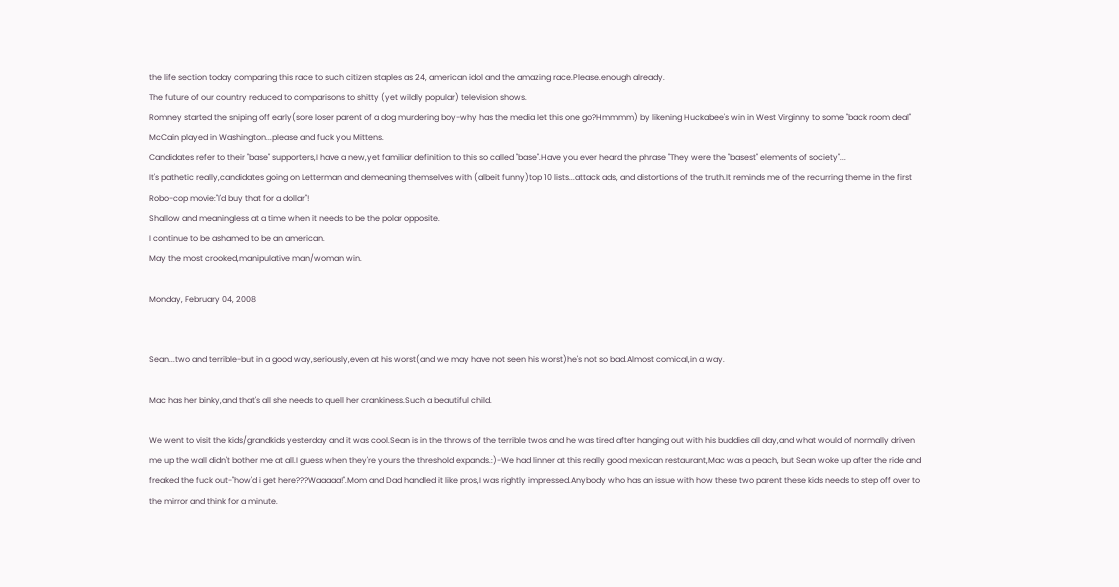the life section today comparing this race to such citizen staples as 24, american idol and the amazing race.Please.enough already.
The future of our country reduced to comparisons to shitty (yet wildly popular) television shows.
Romney started the sniping off early(sore loser parent of a dog murdering boy-why has the media let this one go?Hmmmm) by likening Huckabee's win in West Virginny to some "back room deal" McCain played in Washington...please and fuck you Mittens.
Candidates refer to their "base" supporters,I have a new,yet familiar definition to this so called "base".Have you ever heard the phrase "They were the "basest" elements of society"...
It's pathetic really,candidates going on Letterman and demeaning themselves with (albeit funny)top 10 lists...attack ads, and distortions of the truth.It reminds me of the recurring theme in the first Robo-cop movie:"I'd buy that for a dollar"!
Shallow and meaningless at a time when it needs to be the polar opposite.
I continue to be ashamed to be an american.
May the most crooked,manipulative man/woman win.

Monday, February 04, 2008


Sean...two and terrible-but in a good way,seriously,even at his worst(and we may have not seen his worst)he's not so bad.Almost comical,in a way.

Mac has her binky,and that's all she needs to quell her crankiness.Such a beautiful child.

We went to visit the kids/grandkids yesterday and it was cool.Sean is in the throws of the terrible twos and he was tired after hanging out with his buddies all day,and what would of normally driven me up the wall didn't bother me at all.I guess when they're yours the threshold expands.:)-We had linner at this really good mexican restaurant,Mac was a peach, but Sean woke up after the ride and freaked the fuck out-"how'd i get here???Waaaaa!".Mom and Dad handled it like pros,I was rightly impressed.Anybody who has an issue with how these two parent these kids needs to step off over to the mirror and think for a minute.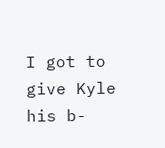I got to give Kyle his b-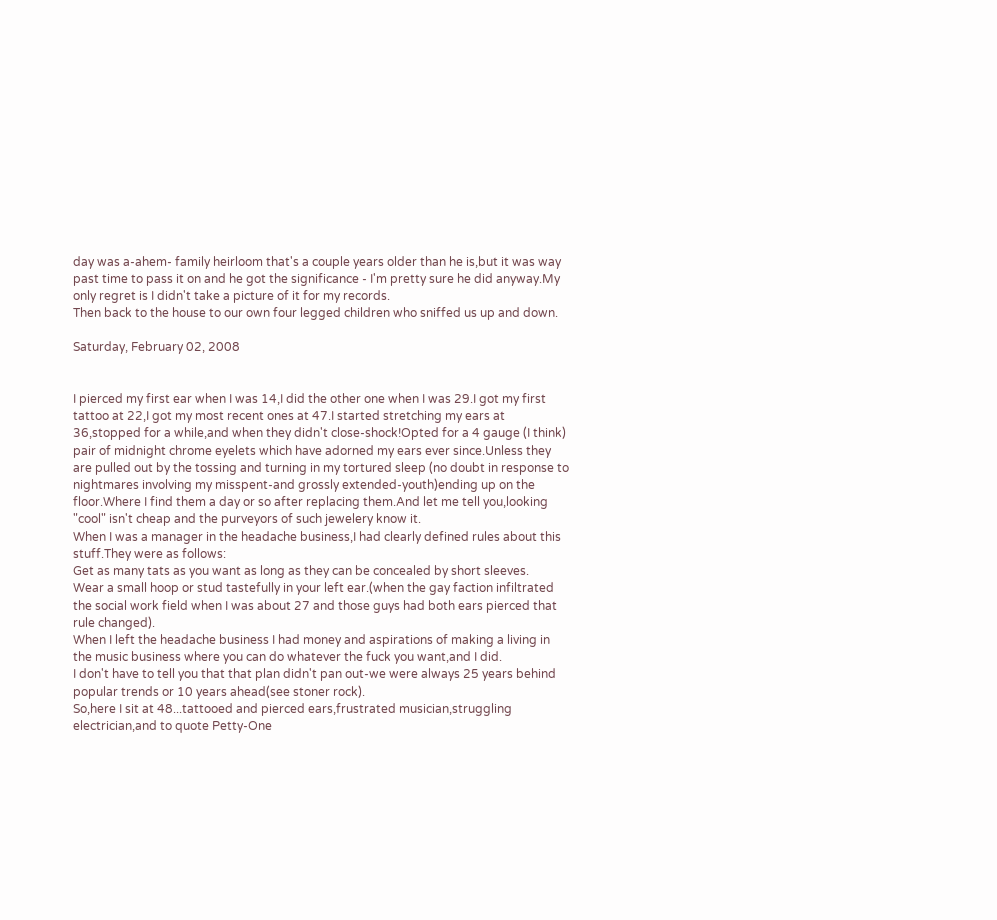day was a-ahem- family heirloom that's a couple years older than he is,but it was way past time to pass it on and he got the significance - I'm pretty sure he did anyway.My only regret is I didn't take a picture of it for my records.
Then back to the house to our own four legged children who sniffed us up and down.

Saturday, February 02, 2008


I pierced my first ear when I was 14,I did the other one when I was 29.I got my first tattoo at 22,I got my most recent ones at 47.I started stretching my ears at 36,stopped for a while,and when they didn't close-shock!Opted for a 4 gauge (I think) pair of midnight chrome eyelets which have adorned my ears ever since.Unless they are pulled out by the tossing and turning in my tortured sleep (no doubt in response to nightmares involving my misspent-and grossly extended-youth)ending up on the floor.Where I find them a day or so after replacing them.And let me tell you,looking "cool" isn't cheap and the purveyors of such jewelery know it.
When I was a manager in the headache business,I had clearly defined rules about this stuff.They were as follows:
Get as many tats as you want as long as they can be concealed by short sleeves.
Wear a small hoop or stud tastefully in your left ear.(when the gay faction infiltrated the social work field when I was about 27 and those guys had both ears pierced that rule changed).
When I left the headache business I had money and aspirations of making a living in the music business where you can do whatever the fuck you want,and I did.
I don't have to tell you that that plan didn't pan out-we were always 25 years behind popular trends or 10 years ahead(see stoner rock).
So,here I sit at 48...tattooed and pierced ears,frustrated musician,struggling electrician,and to quote Petty-One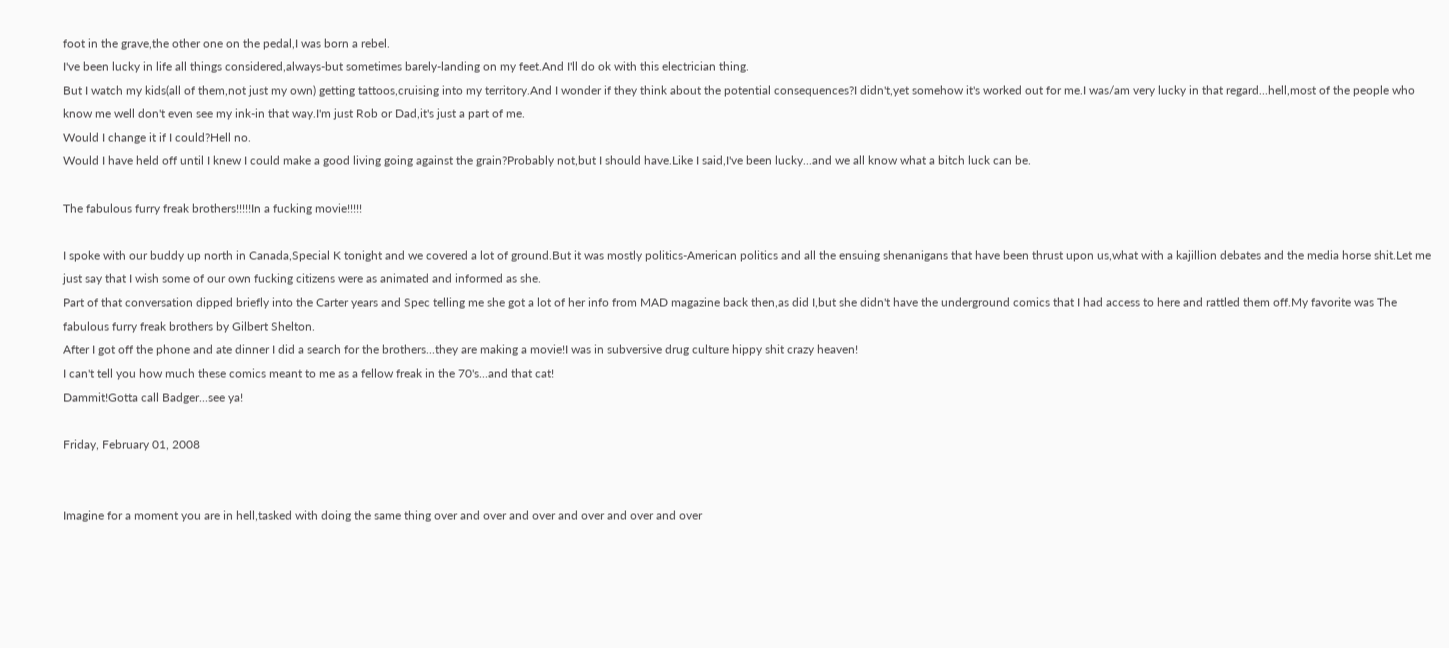foot in the grave,the other one on the pedal,I was born a rebel.
I've been lucky in life all things considered,always-but sometimes barely-landing on my feet.And I'll do ok with this electrician thing.
But I watch my kids(all of them,not just my own) getting tattoos,cruising into my territory.And I wonder if they think about the potential consequences?I didn't,yet somehow it's worked out for me.I was/am very lucky in that regard...hell,most of the people who know me well don't even see my ink-in that way.I'm just Rob or Dad,it's just a part of me.
Would I change it if I could?Hell no.
Would I have held off until I knew I could make a good living going against the grain?Probably not,but I should have.Like I said,I've been lucky...and we all know what a bitch luck can be.

The fabulous furry freak brothers!!!!!In a fucking movie!!!!!

I spoke with our buddy up north in Canada,Special K tonight and we covered a lot of ground.But it was mostly politics-American politics and all the ensuing shenanigans that have been thrust upon us,what with a kajillion debates and the media horse shit.Let me just say that I wish some of our own fucking citizens were as animated and informed as she.
Part of that conversation dipped briefly into the Carter years and Spec telling me she got a lot of her info from MAD magazine back then,as did I,but she didn't have the underground comics that I had access to here and rattled them off.My favorite was The fabulous furry freak brothers by Gilbert Shelton.
After I got off the phone and ate dinner I did a search for the brothers...they are making a movie!I was in subversive drug culture hippy shit crazy heaven!
I can't tell you how much these comics meant to me as a fellow freak in the 70's...and that cat!
Dammit!Gotta call Badger...see ya!

Friday, February 01, 2008


Imagine for a moment you are in hell,tasked with doing the same thing over and over and over and over and over and over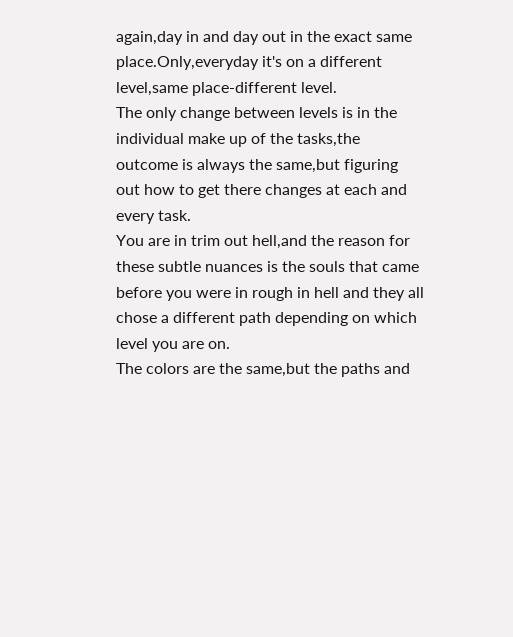again,day in and day out in the exact same place.Only,everyday it's on a different level,same place-different level.
The only change between levels is in the individual make up of the tasks,the outcome is always the same,but figuring out how to get there changes at each and every task.
You are in trim out hell,and the reason for these subtle nuances is the souls that came before you were in rough in hell and they all chose a different path depending on which level you are on.
The colors are the same,but the paths and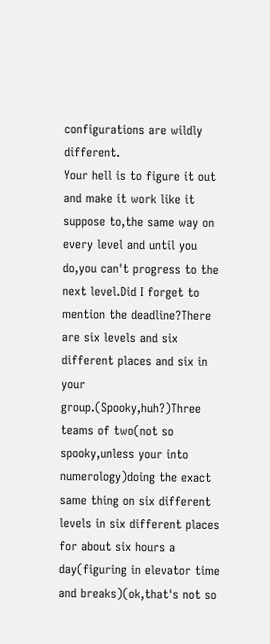configurations are wildly different.
Your hell is to figure it out and make it work like it suppose to,the same way on every level and until you do,you can't progress to the next level.Did I forget to mention the deadline?There are six levels and six different places and six in your group.(Spooky,huh?)Three teams of two(not so spooky,unless your into numerology)doing the exact same thing on six different levels in six different places for about six hours a day(figuring in elevator time and breaks)(ok,that's not so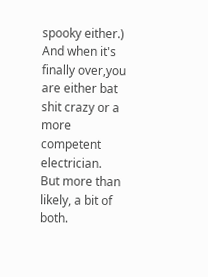spooky either.)
And when it's finally over,you are either bat shit crazy or a more competent electrician.
But more than likely, a bit of both.